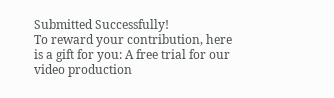Submitted Successfully!
To reward your contribution, here is a gift for you: A free trial for our video production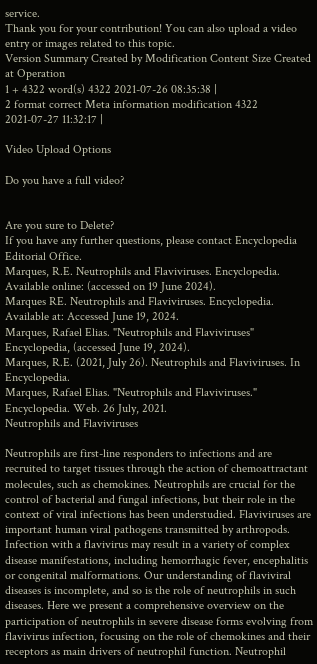service.
Thank you for your contribution! You can also upload a video entry or images related to this topic.
Version Summary Created by Modification Content Size Created at Operation
1 + 4322 word(s) 4322 2021-07-26 08:35:38 |
2 format correct Meta information modification 4322 2021-07-27 11:32:17 |

Video Upload Options

Do you have a full video?


Are you sure to Delete?
If you have any further questions, please contact Encyclopedia Editorial Office.
Marques, R.E. Neutrophils and Flaviviruses. Encyclopedia. Available online: (accessed on 19 June 2024).
Marques RE. Neutrophils and Flaviviruses. Encyclopedia. Available at: Accessed June 19, 2024.
Marques, Rafael Elias. "Neutrophils and Flaviviruses" Encyclopedia, (accessed June 19, 2024).
Marques, R.E. (2021, July 26). Neutrophils and Flaviviruses. In Encyclopedia.
Marques, Rafael Elias. "Neutrophils and Flaviviruses." Encyclopedia. Web. 26 July, 2021.
Neutrophils and Flaviviruses

Neutrophils are first-line responders to infections and are recruited to target tissues through the action of chemoattractant molecules, such as chemokines. Neutrophils are crucial for the control of bacterial and fungal infections, but their role in the context of viral infections has been understudied. Flaviviruses are important human viral pathogens transmitted by arthropods. Infection with a flavivirus may result in a variety of complex disease manifestations, including hemorrhagic fever, encephalitis or congenital malformations. Our understanding of flaviviral diseases is incomplete, and so is the role of neutrophils in such diseases. Here we present a comprehensive overview on the participation of neutrophils in severe disease forms evolving from flavivirus infection, focusing on the role of chemokines and their receptors as main drivers of neutrophil function. Neutrophil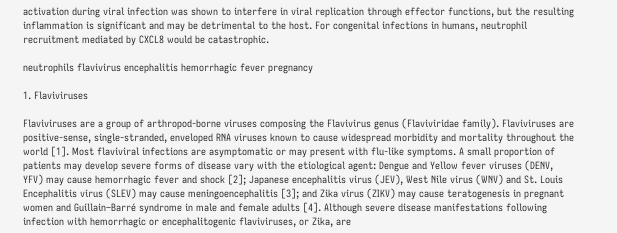activation during viral infection was shown to interfere in viral replication through effector functions, but the resulting inflammation is significant and may be detrimental to the host. For congenital infections in humans, neutrophil recruitment mediated by CXCL8 would be catastrophic.

neutrophils flavivirus encephalitis hemorrhagic fever pregnancy

1. Flaviviruses

Flaviviruses are a group of arthropod-borne viruses composing the Flavivirus genus (Flaviviridae family). Flaviviruses are positive-sense, single-stranded, enveloped RNA viruses known to cause widespread morbidity and mortality throughout the world [1]. Most flaviviral infections are asymptomatic or may present with flu-like symptoms. A small proportion of patients may develop severe forms of disease vary with the etiological agent: Dengue and Yellow fever viruses (DENV, YFV) may cause hemorrhagic fever and shock [2]; Japanese encephalitis virus (JEV), West Nile virus (WNV) and St. Louis Encephalitis virus (SLEV) may cause meningoencephalitis [3]; and Zika virus (ZIKV) may cause teratogenesis in pregnant women and Guillain–Barré syndrome in male and female adults [4]. Although severe disease manifestations following infection with hemorrhagic or encephalitogenic flaviviruses, or Zika, are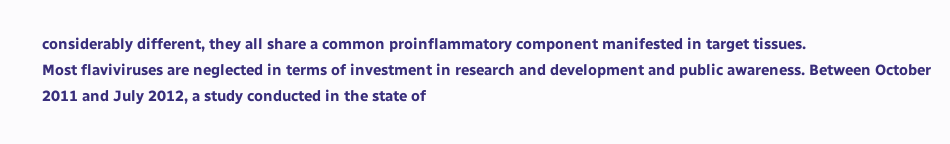considerably different, they all share a common proinflammatory component manifested in target tissues.
Most flaviviruses are neglected in terms of investment in research and development and public awareness. Between October 2011 and July 2012, a study conducted in the state of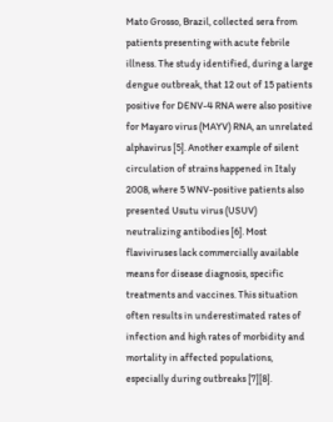Mato Grosso, Brazil, collected sera from patients presenting with acute febrile illness. The study identified, during a large dengue outbreak, that 12 out of 15 patients positive for DENV-4 RNA were also positive for Mayaro virus (MAYV) RNA, an unrelated alphavirus [5]. Another example of silent circulation of strains happened in Italy 2008, where 5 WNV-positive patients also presented Usutu virus (USUV) neutralizing antibodies [6]. Most flaviviruses lack commercially available means for disease diagnosis, specific treatments and vaccines. This situation often results in underestimated rates of infection and high rates of morbidity and mortality in affected populations, especially during outbreaks [7][8].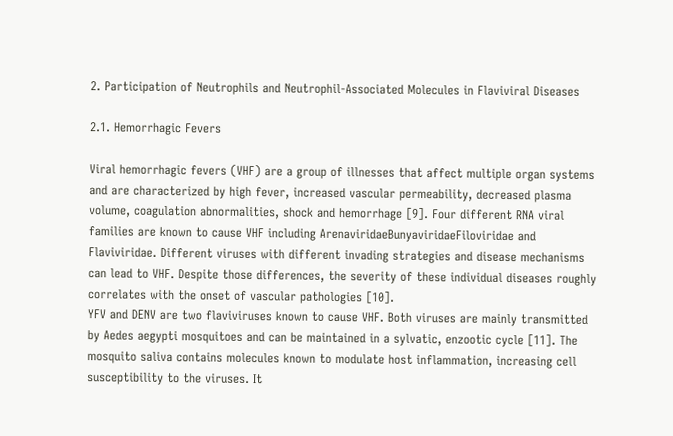2. Participation of Neutrophils and Neutrophil-Associated Molecules in Flaviviral Diseases

2.1. Hemorrhagic Fevers

Viral hemorrhagic fevers (VHF) are a group of illnesses that affect multiple organ systems and are characterized by high fever, increased vascular permeability, decreased plasma volume, coagulation abnormalities, shock and hemorrhage [9]. Four different RNA viral families are known to cause VHF including ArenaviridaeBunyaviridaeFiloviridae and Flaviviridae. Different viruses with different invading strategies and disease mechanisms can lead to VHF. Despite those differences, the severity of these individual diseases roughly correlates with the onset of vascular pathologies [10].
YFV and DENV are two flaviviruses known to cause VHF. Both viruses are mainly transmitted by Aedes aegypti mosquitoes and can be maintained in a sylvatic, enzootic cycle [11]. The mosquito saliva contains molecules known to modulate host inflammation, increasing cell susceptibility to the viruses. It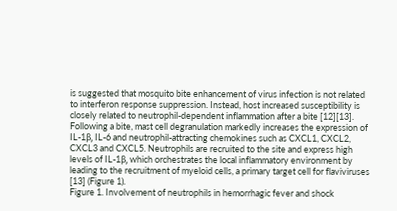is suggested that mosquito bite enhancement of virus infection is not related to interferon response suppression. Instead, host increased susceptibility is closely related to neutrophil-dependent inflammation after a bite [12][13]. Following a bite, mast cell degranulation markedly increases the expression of IL-1β, IL-6 and neutrophil-attracting chemokines such as CXCL1, CXCL2, CXCL3 and CXCL5. Neutrophils are recruited to the site and express high levels of IL-1β, which orchestrates the local inflammatory environment by leading to the recruitment of myeloid cells, a primary target cell for flaviviruses [13] (Figure 1).
Figure 1. Involvement of neutrophils in hemorrhagic fever and shock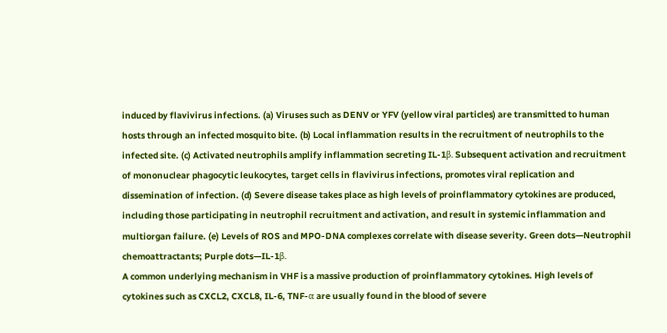induced by flavivirus infections. (a) Viruses such as DENV or YFV (yellow viral particles) are transmitted to human hosts through an infected mosquito bite. (b) Local inflammation results in the recruitment of neutrophils to the infected site. (c) Activated neutrophils amplify inflammation secreting IL-1β. Subsequent activation and recruitment of mononuclear phagocytic leukocytes, target cells in flavivirus infections, promotes viral replication and dissemination of infection. (d) Severe disease takes place as high levels of proinflammatory cytokines are produced, including those participating in neutrophil recruitment and activation, and result in systemic inflammation and multiorgan failure. (e) Levels of ROS and MPO-DNA complexes correlate with disease severity. Green dots—Neutrophil chemoattractants; Purple dots—IL-1β.
A common underlying mechanism in VHF is a massive production of proinflammatory cytokines. High levels of cytokines such as CXCL2, CXCL8, IL-6, TNF-α are usually found in the blood of severe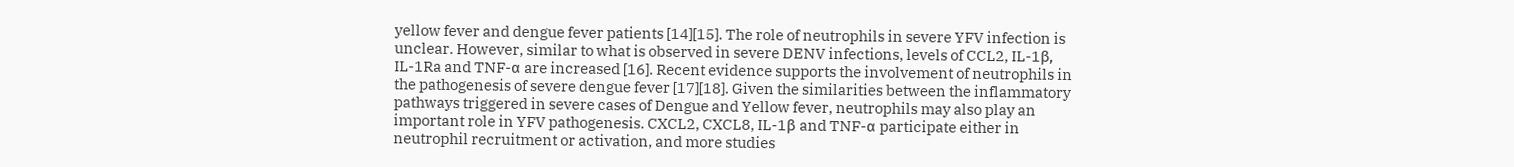yellow fever and dengue fever patients [14][15]. The role of neutrophils in severe YFV infection is unclear. However, similar to what is observed in severe DENV infections, levels of CCL2, IL-1β, IL-1Ra and TNF-α are increased [16]. Recent evidence supports the involvement of neutrophils in the pathogenesis of severe dengue fever [17][18]. Given the similarities between the inflammatory pathways triggered in severe cases of Dengue and Yellow fever, neutrophils may also play an important role in YFV pathogenesis. CXCL2, CXCL8, IL-1β and TNF-α participate either in neutrophil recruitment or activation, and more studies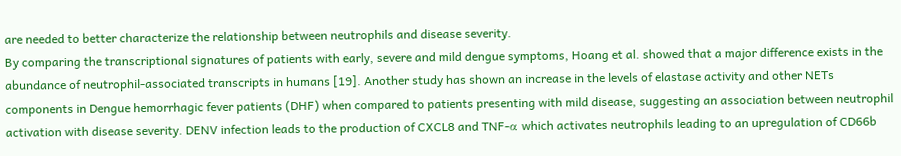are needed to better characterize the relationship between neutrophils and disease severity.
By comparing the transcriptional signatures of patients with early, severe and mild dengue symptoms, Hoang et al. showed that a major difference exists in the abundance of neutrophil-associated transcripts in humans [19]. Another study has shown an increase in the levels of elastase activity and other NETs components in Dengue hemorrhagic fever patients (DHF) when compared to patients presenting with mild disease, suggesting an association between neutrophil activation with disease severity. DENV infection leads to the production of CXCL8 and TNF-α which activates neutrophils leading to an upregulation of CD66b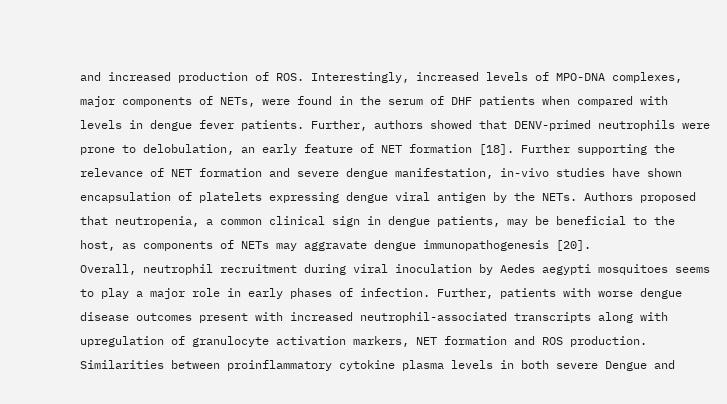and increased production of ROS. Interestingly, increased levels of MPO-DNA complexes, major components of NETs, were found in the serum of DHF patients when compared with levels in dengue fever patients. Further, authors showed that DENV-primed neutrophils were prone to delobulation, an early feature of NET formation [18]. Further supporting the relevance of NET formation and severe dengue manifestation, in-vivo studies have shown encapsulation of platelets expressing dengue viral antigen by the NETs. Authors proposed that neutropenia, a common clinical sign in dengue patients, may be beneficial to the host, as components of NETs may aggravate dengue immunopathogenesis [20].
Overall, neutrophil recruitment during viral inoculation by Aedes aegypti mosquitoes seems to play a major role in early phases of infection. Further, patients with worse dengue disease outcomes present with increased neutrophil-associated transcripts along with upregulation of granulocyte activation markers, NET formation and ROS production. Similarities between proinflammatory cytokine plasma levels in both severe Dengue and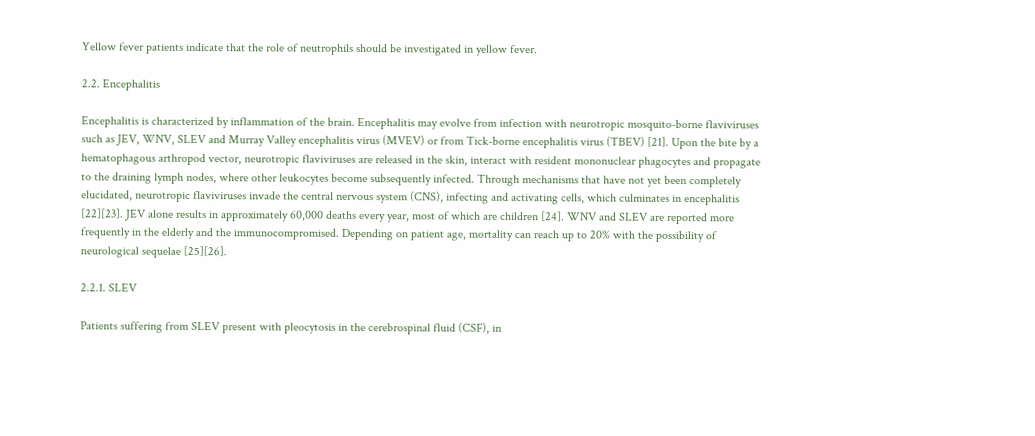Yellow fever patients indicate that the role of neutrophils should be investigated in yellow fever.

2.2. Encephalitis

Encephalitis is characterized by inflammation of the brain. Encephalitis may evolve from infection with neurotropic mosquito-borne flaviviruses such as JEV, WNV, SLEV and Murray Valley encephalitis virus (MVEV) or from Tick-borne encephalitis virus (TBEV) [21]. Upon the bite by a hematophagous arthropod vector, neurotropic flaviviruses are released in the skin, interact with resident mononuclear phagocytes and propagate to the draining lymph nodes, where other leukocytes become subsequently infected. Through mechanisms that have not yet been completely elucidated, neurotropic flaviviruses invade the central nervous system (CNS), infecting and activating cells, which culminates in encephalitis [22][23]. JEV alone results in approximately 60,000 deaths every year, most of which are children [24]. WNV and SLEV are reported more frequently in the elderly and the immunocompromised. Depending on patient age, mortality can reach up to 20% with the possibility of neurological sequelae [25][26].

2.2.1. SLEV

Patients suffering from SLEV present with pleocytosis in the cerebrospinal fluid (CSF), in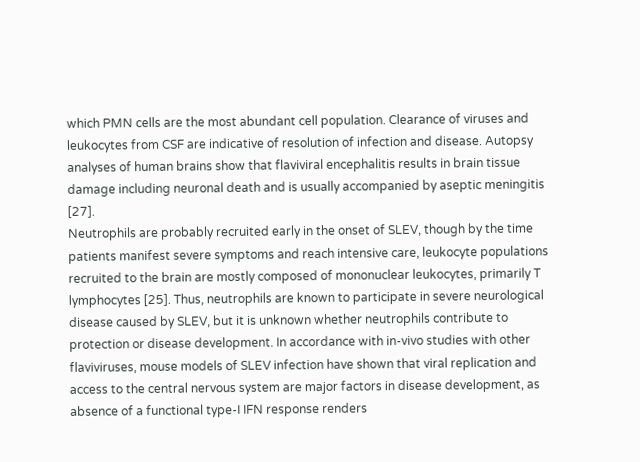which PMN cells are the most abundant cell population. Clearance of viruses and leukocytes from CSF are indicative of resolution of infection and disease. Autopsy analyses of human brains show that flaviviral encephalitis results in brain tissue damage including neuronal death and is usually accompanied by aseptic meningitis [27].
Neutrophils are probably recruited early in the onset of SLEV, though by the time patients manifest severe symptoms and reach intensive care, leukocyte populations recruited to the brain are mostly composed of mononuclear leukocytes, primarily T lymphocytes [25]. Thus, neutrophils are known to participate in severe neurological disease caused by SLEV, but it is unknown whether neutrophils contribute to protection or disease development. In accordance with in-vivo studies with other flaviviruses, mouse models of SLEV infection have shown that viral replication and access to the central nervous system are major factors in disease development, as absence of a functional type-I IFN response renders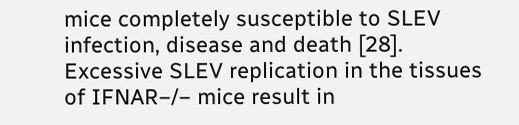mice completely susceptible to SLEV infection, disease and death [28]. Excessive SLEV replication in the tissues of IFNAR−/− mice result in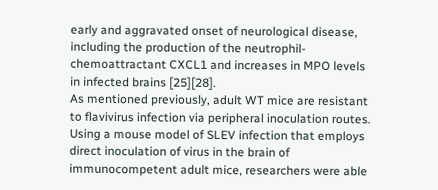early and aggravated onset of neurological disease, including the production of the neutrophil-chemoattractant CXCL1 and increases in MPO levels in infected brains [25][28].
As mentioned previously, adult WT mice are resistant to flavivirus infection via peripheral inoculation routes. Using a mouse model of SLEV infection that employs direct inoculation of virus in the brain of immunocompetent adult mice, researchers were able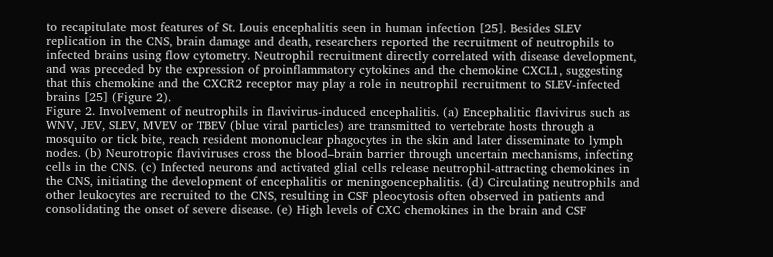to recapitulate most features of St. Louis encephalitis seen in human infection [25]. Besides SLEV replication in the CNS, brain damage and death, researchers reported the recruitment of neutrophils to infected brains using flow cytometry. Neutrophil recruitment directly correlated with disease development, and was preceded by the expression of proinflammatory cytokines and the chemokine CXCL1, suggesting that this chemokine and the CXCR2 receptor may play a role in neutrophil recruitment to SLEV-infected brains [25] (Figure 2).
Figure 2. Involvement of neutrophils in flavivirus-induced encephalitis. (a) Encephalitic flavivirus such as WNV, JEV, SLEV, MVEV or TBEV (blue viral particles) are transmitted to vertebrate hosts through a mosquito or tick bite, reach resident mononuclear phagocytes in the skin and later disseminate to lymph nodes. (b) Neurotropic flaviviruses cross the blood–brain barrier through uncertain mechanisms, infecting cells in the CNS. (c) Infected neurons and activated glial cells release neutrophil-attracting chemokines in the CNS, initiating the development of encephalitis or meningoencephalitis. (d) Circulating neutrophils and other leukocytes are recruited to the CNS, resulting in CSF pleocytosis often observed in patients and consolidating the onset of severe disease. (e) High levels of CXC chemokines in the brain and CSF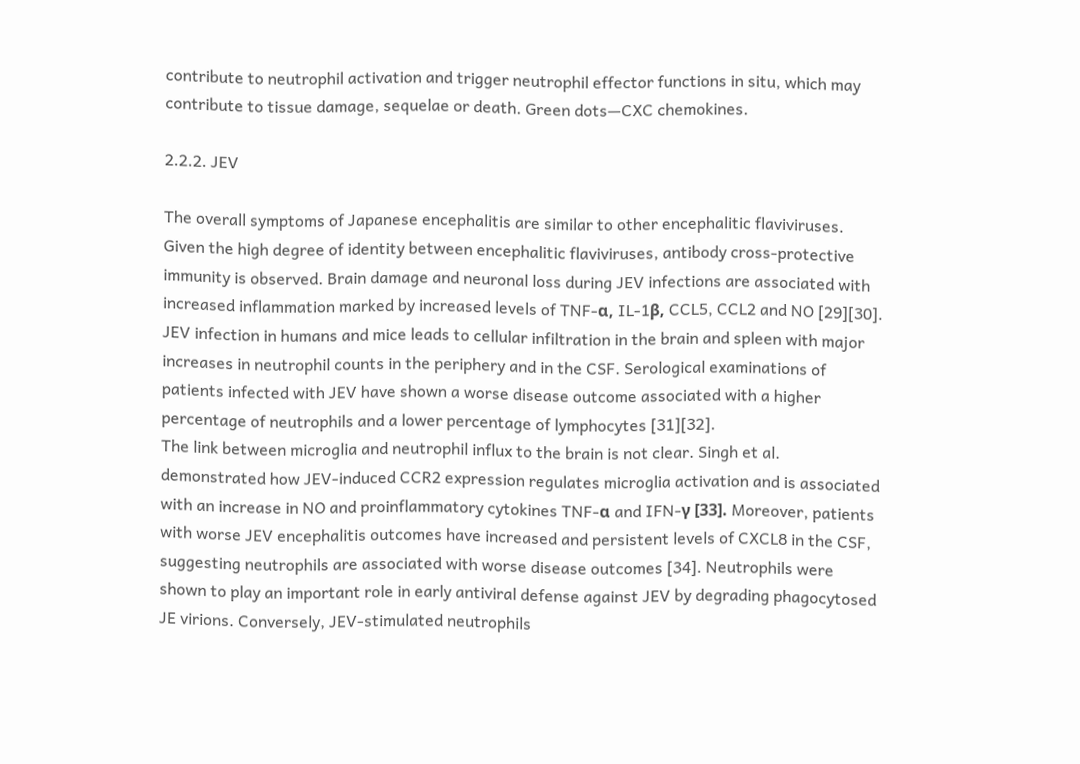contribute to neutrophil activation and trigger neutrophil effector functions in situ, which may contribute to tissue damage, sequelae or death. Green dots—CXC chemokines.

2.2.2. JEV

The overall symptoms of Japanese encephalitis are similar to other encephalitic flaviviruses. Given the high degree of identity between encephalitic flaviviruses, antibody cross-protective immunity is observed. Brain damage and neuronal loss during JEV infections are associated with increased inflammation marked by increased levels of TNF-α, IL-1β, CCL5, CCL2 and NO [29][30]. JEV infection in humans and mice leads to cellular infiltration in the brain and spleen with major increases in neutrophil counts in the periphery and in the CSF. Serological examinations of patients infected with JEV have shown a worse disease outcome associated with a higher percentage of neutrophils and a lower percentage of lymphocytes [31][32].
The link between microglia and neutrophil influx to the brain is not clear. Singh et al. demonstrated how JEV-induced CCR2 expression regulates microglia activation and is associated with an increase in NO and proinflammatory cytokines TNF-α and IFN-γ [33]. Moreover, patients with worse JEV encephalitis outcomes have increased and persistent levels of CXCL8 in the CSF, suggesting neutrophils are associated with worse disease outcomes [34]. Neutrophils were shown to play an important role in early antiviral defense against JEV by degrading phagocytosed JE virions. Conversely, JEV-stimulated neutrophils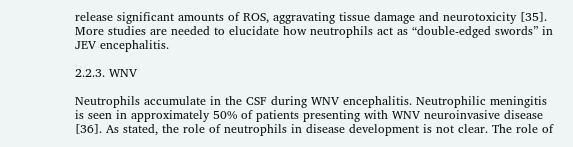release significant amounts of ROS, aggravating tissue damage and neurotoxicity [35]. More studies are needed to elucidate how neutrophils act as “double-edged swords” in JEV encephalitis.

2.2.3. WNV

Neutrophils accumulate in the CSF during WNV encephalitis. Neutrophilic meningitis is seen in approximately 50% of patients presenting with WNV neuroinvasive disease [36]. As stated, the role of neutrophils in disease development is not clear. The role of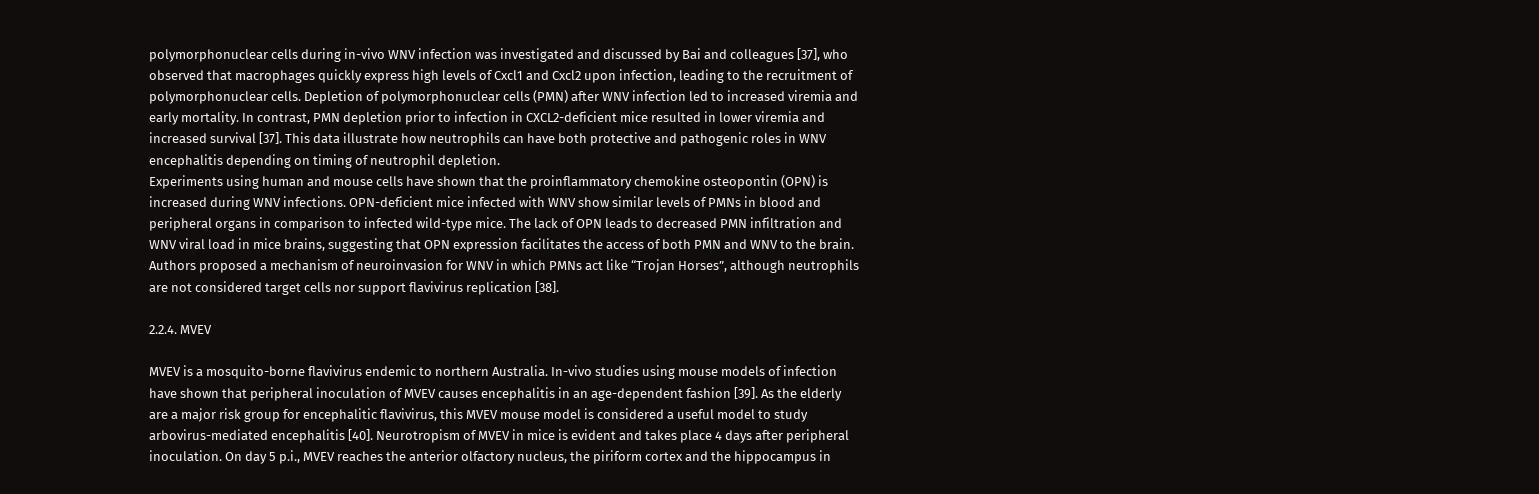polymorphonuclear cells during in-vivo WNV infection was investigated and discussed by Bai and colleagues [37], who observed that macrophages quickly express high levels of Cxcl1 and Cxcl2 upon infection, leading to the recruitment of polymorphonuclear cells. Depletion of polymorphonuclear cells (PMN) after WNV infection led to increased viremia and early mortality. In contrast, PMN depletion prior to infection in CXCL2-deficient mice resulted in lower viremia and increased survival [37]. This data illustrate how neutrophils can have both protective and pathogenic roles in WNV encephalitis depending on timing of neutrophil depletion.
Experiments using human and mouse cells have shown that the proinflammatory chemokine osteopontin (OPN) is increased during WNV infections. OPN-deficient mice infected with WNV show similar levels of PMNs in blood and peripheral organs in comparison to infected wild-type mice. The lack of OPN leads to decreased PMN infiltration and WNV viral load in mice brains, suggesting that OPN expression facilitates the access of both PMN and WNV to the brain. Authors proposed a mechanism of neuroinvasion for WNV in which PMNs act like “Trojan Horses”, although neutrophils are not considered target cells nor support flavivirus replication [38].

2.2.4. MVEV

MVEV is a mosquito-borne flavivirus endemic to northern Australia. In-vivo studies using mouse models of infection have shown that peripheral inoculation of MVEV causes encephalitis in an age-dependent fashion [39]. As the elderly are a major risk group for encephalitic flavivirus, this MVEV mouse model is considered a useful model to study arbovirus-mediated encephalitis [40]. Neurotropism of MVEV in mice is evident and takes place 4 days after peripheral inoculation. On day 5 p.i., MVEV reaches the anterior olfactory nucleus, the piriform cortex and the hippocampus in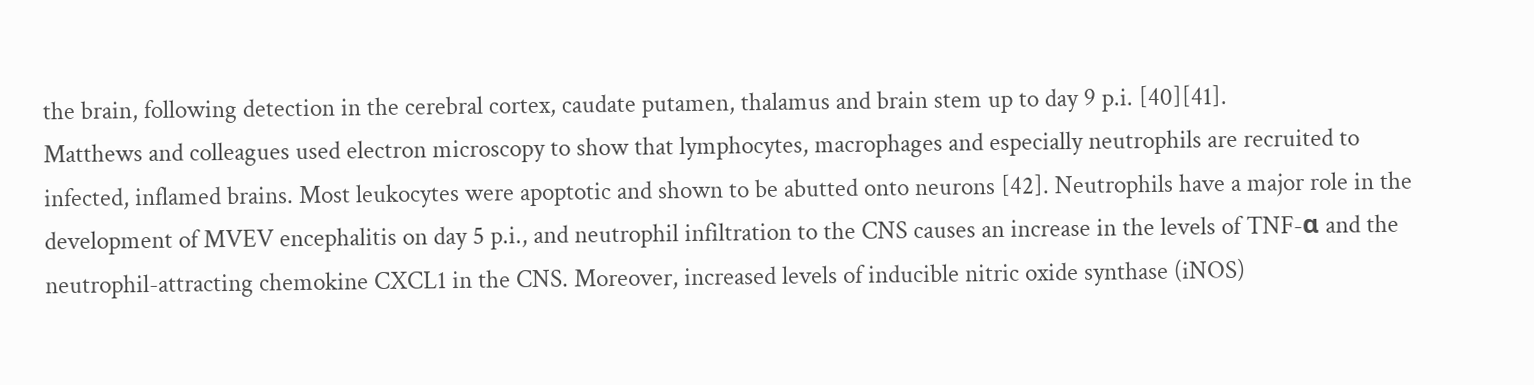the brain, following detection in the cerebral cortex, caudate putamen, thalamus and brain stem up to day 9 p.i. [40][41].
Matthews and colleagues used electron microscopy to show that lymphocytes, macrophages and especially neutrophils are recruited to infected, inflamed brains. Most leukocytes were apoptotic and shown to be abutted onto neurons [42]. Neutrophils have a major role in the development of MVEV encephalitis on day 5 p.i., and neutrophil infiltration to the CNS causes an increase in the levels of TNF-α and the neutrophil-attracting chemokine CXCL1 in the CNS. Moreover, increased levels of inducible nitric oxide synthase (iNOS)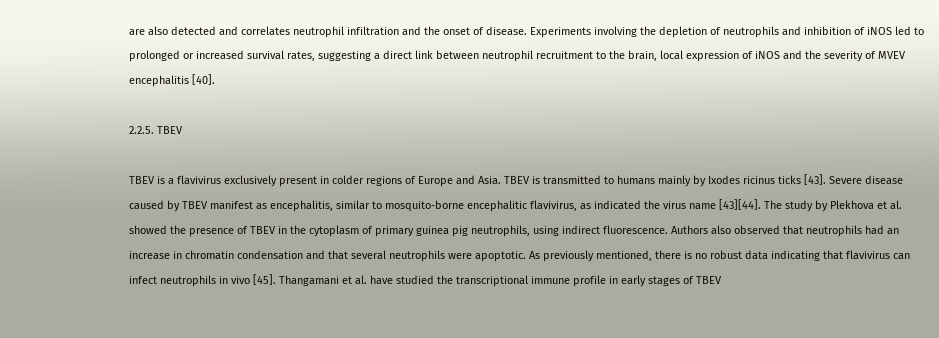are also detected and correlates neutrophil infiltration and the onset of disease. Experiments involving the depletion of neutrophils and inhibition of iNOS led to prolonged or increased survival rates, suggesting a direct link between neutrophil recruitment to the brain, local expression of iNOS and the severity of MVEV encephalitis [40].

2.2.5. TBEV

TBEV is a flavivirus exclusively present in colder regions of Europe and Asia. TBEV is transmitted to humans mainly by Ixodes ricinus ticks [43]. Severe disease caused by TBEV manifest as encephalitis, similar to mosquito-borne encephalitic flavivirus, as indicated the virus name [43][44]. The study by Plekhova et al. showed the presence of TBEV in the cytoplasm of primary guinea pig neutrophils, using indirect fluorescence. Authors also observed that neutrophils had an increase in chromatin condensation and that several neutrophils were apoptotic. As previously mentioned, there is no robust data indicating that flavivirus can infect neutrophils in vivo [45]. Thangamani et al. have studied the transcriptional immune profile in early stages of TBEV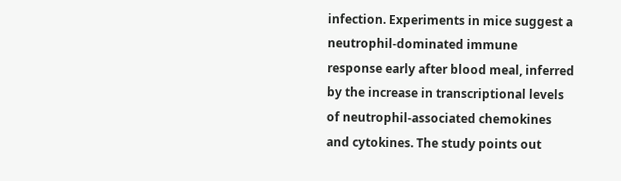infection. Experiments in mice suggest a neutrophil-dominated immune response early after blood meal, inferred by the increase in transcriptional levels of neutrophil-associated chemokines and cytokines. The study points out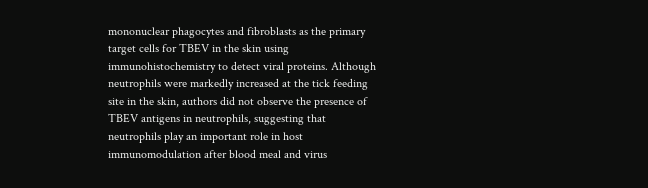mononuclear phagocytes and fibroblasts as the primary target cells for TBEV in the skin using immunohistochemistry to detect viral proteins. Although neutrophils were markedly increased at the tick feeding site in the skin, authors did not observe the presence of TBEV antigens in neutrophils, suggesting that neutrophils play an important role in host immunomodulation after blood meal and virus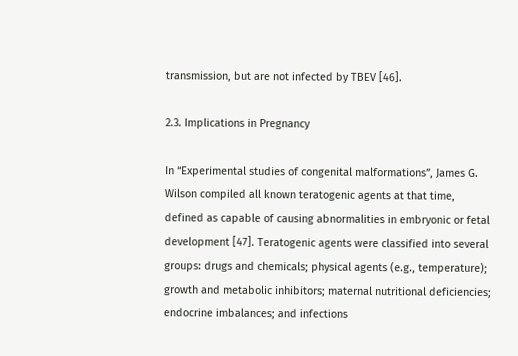transmission, but are not infected by TBEV [46].

2.3. Implications in Pregnancy

In “Experimental studies of congenital malformations”, James G. Wilson compiled all known teratogenic agents at that time, defined as capable of causing abnormalities in embryonic or fetal development [47]. Teratogenic agents were classified into several groups: drugs and chemicals; physical agents (e.g., temperature); growth and metabolic inhibitors; maternal nutritional deficiencies; endocrine imbalances; and infections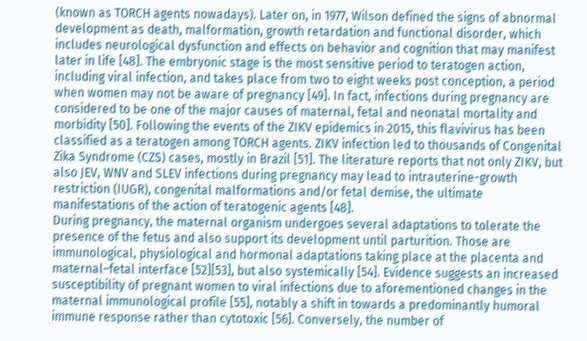(known as TORCH agents nowadays). Later on, in 1977, Wilson defined the signs of abnormal development as death, malformation, growth retardation and functional disorder, which includes neurological dysfunction and effects on behavior and cognition that may manifest later in life [48]. The embryonic stage is the most sensitive period to teratogen action, including viral infection, and takes place from two to eight weeks post conception, a period when women may not be aware of pregnancy [49]. In fact, infections during pregnancy are considered to be one of the major causes of maternal, fetal and neonatal mortality and morbidity [50]. Following the events of the ZIKV epidemics in 2015, this flavivirus has been classified as a teratogen among TORCH agents. ZIKV infection led to thousands of Congenital Zika Syndrome (CZS) cases, mostly in Brazil [51]. The literature reports that not only ZIKV, but also JEV, WNV and SLEV infections during pregnancy may lead to intrauterine-growth restriction (IUGR), congenital malformations and/or fetal demise, the ultimate manifestations of the action of teratogenic agents [48].
During pregnancy, the maternal organism undergoes several adaptations to tolerate the presence of the fetus and also support its development until parturition. Those are immunological, physiological and hormonal adaptations taking place at the placenta and maternal–fetal interface [52][53], but also systemically [54]. Evidence suggests an increased susceptibility of pregnant women to viral infections due to aforementioned changes in the maternal immunological profile [55], notably a shift in towards a predominantly humoral immune response rather than cytotoxic [56]. Conversely, the number of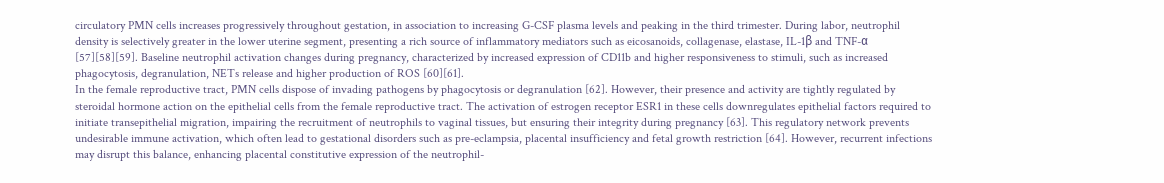circulatory PMN cells increases progressively throughout gestation, in association to increasing G-CSF plasma levels and peaking in the third trimester. During labor, neutrophil density is selectively greater in the lower uterine segment, presenting a rich source of inflammatory mediators such as eicosanoids, collagenase, elastase, IL-1β and TNF-α [57][58][59]. Baseline neutrophil activation changes during pregnancy, characterized by increased expression of CD11b and higher responsiveness to stimuli, such as increased phagocytosis, degranulation, NETs release and higher production of ROS [60][61].
In the female reproductive tract, PMN cells dispose of invading pathogens by phagocytosis or degranulation [62]. However, their presence and activity are tightly regulated by steroidal hormone action on the epithelial cells from the female reproductive tract. The activation of estrogen receptor ESR1 in these cells downregulates epithelial factors required to initiate transepithelial migration, impairing the recruitment of neutrophils to vaginal tissues, but ensuring their integrity during pregnancy [63]. This regulatory network prevents undesirable immune activation, which often lead to gestational disorders such as pre-eclampsia, placental insufficiency and fetal growth restriction [64]. However, recurrent infections may disrupt this balance, enhancing placental constitutive expression of the neutrophil-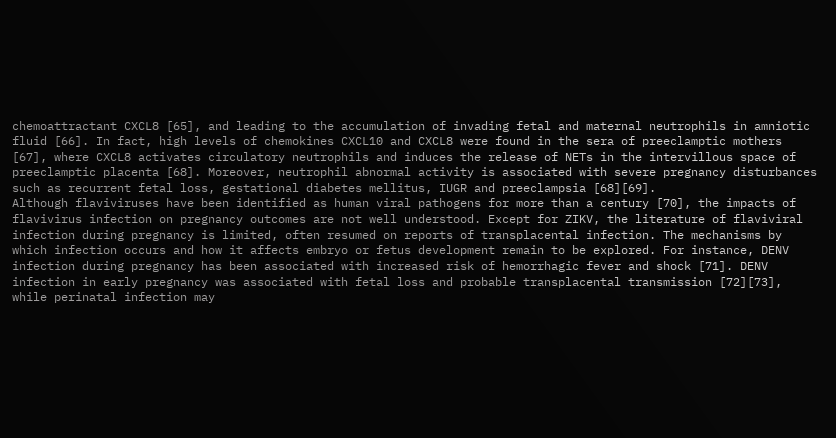chemoattractant CXCL8 [65], and leading to the accumulation of invading fetal and maternal neutrophils in amniotic fluid [66]. In fact, high levels of chemokines CXCL10 and CXCL8 were found in the sera of preeclamptic mothers [67], where CXCL8 activates circulatory neutrophils and induces the release of NETs in the intervillous space of preeclamptic placenta [68]. Moreover, neutrophil abnormal activity is associated with severe pregnancy disturbances such as recurrent fetal loss, gestational diabetes mellitus, IUGR and preeclampsia [68][69].
Although flaviviruses have been identified as human viral pathogens for more than a century [70], the impacts of flavivirus infection on pregnancy outcomes are not well understood. Except for ZIKV, the literature of flaviviral infection during pregnancy is limited, often resumed on reports of transplacental infection. The mechanisms by which infection occurs and how it affects embryo or fetus development remain to be explored. For instance, DENV infection during pregnancy has been associated with increased risk of hemorrhagic fever and shock [71]. DENV infection in early pregnancy was associated with fetal loss and probable transplacental transmission [72][73], while perinatal infection may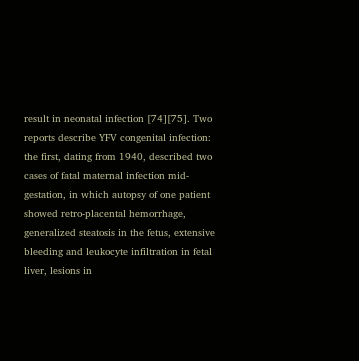result in neonatal infection [74][75]. Two reports describe YFV congenital infection: the first, dating from 1940, described two cases of fatal maternal infection mid-gestation, in which autopsy of one patient showed retro-placental hemorrhage, generalized steatosis in the fetus, extensive bleeding and leukocyte infiltration in fetal liver, lesions in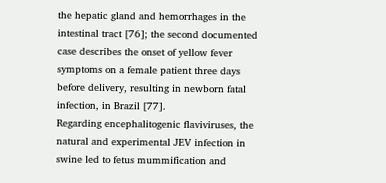the hepatic gland and hemorrhages in the intestinal tract [76]; the second documented case describes the onset of yellow fever symptoms on a female patient three days before delivery, resulting in newborn fatal infection, in Brazil [77].
Regarding encephalitogenic flaviviruses, the natural and experimental JEV infection in swine led to fetus mummification and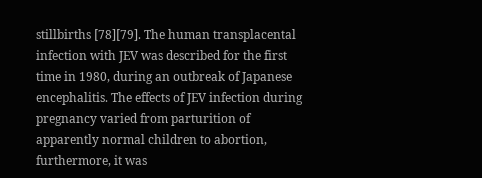stillbirths [78][79]. The human transplacental infection with JEV was described for the first time in 1980, during an outbreak of Japanese encephalitis. The effects of JEV infection during pregnancy varied from parturition of apparently normal children to abortion, furthermore, it was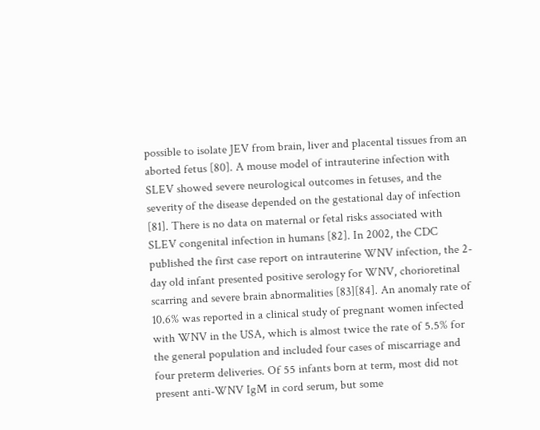possible to isolate JEV from brain, liver and placental tissues from an aborted fetus [80]. A mouse model of intrauterine infection with SLEV showed severe neurological outcomes in fetuses, and the severity of the disease depended on the gestational day of infection [81]. There is no data on maternal or fetal risks associated with SLEV congenital infection in humans [82]. In 2002, the CDC published the first case report on intrauterine WNV infection, the 2-day old infant presented positive serology for WNV, chorioretinal scarring and severe brain abnormalities [83][84]. An anomaly rate of 10.6% was reported in a clinical study of pregnant women infected with WNV in the USA, which is almost twice the rate of 5.5% for the general population and included four cases of miscarriage and four preterm deliveries. Of 55 infants born at term, most did not present anti-WNV IgM in cord serum, but some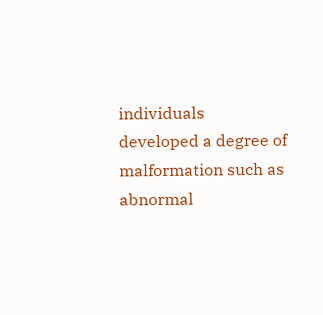individuals developed a degree of malformation such as abnormal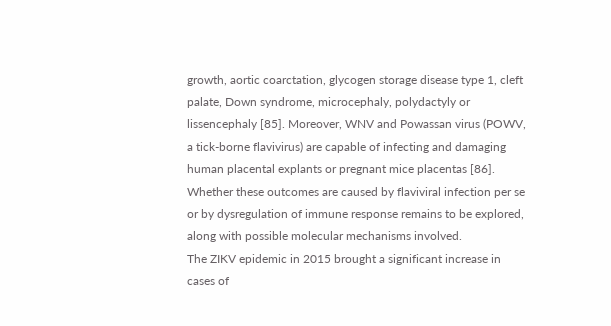growth, aortic coarctation, glycogen storage disease type 1, cleft palate, Down syndrome, microcephaly, polydactyly or lissencephaly [85]. Moreover, WNV and Powassan virus (POWV, a tick-borne flavivirus) are capable of infecting and damaging human placental explants or pregnant mice placentas [86]. Whether these outcomes are caused by flaviviral infection per se or by dysregulation of immune response remains to be explored, along with possible molecular mechanisms involved.
The ZIKV epidemic in 2015 brought a significant increase in cases of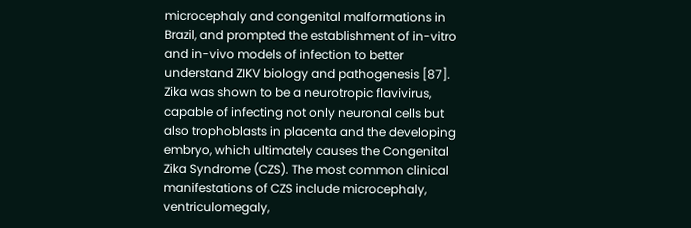microcephaly and congenital malformations in Brazil, and prompted the establishment of in-vitro and in-vivo models of infection to better understand ZIKV biology and pathogenesis [87]. Zika was shown to be a neurotropic flavivirus, capable of infecting not only neuronal cells but also trophoblasts in placenta and the developing embryo, which ultimately causes the Congenital Zika Syndrome (CZS). The most common clinical manifestations of CZS include microcephaly, ventriculomegaly,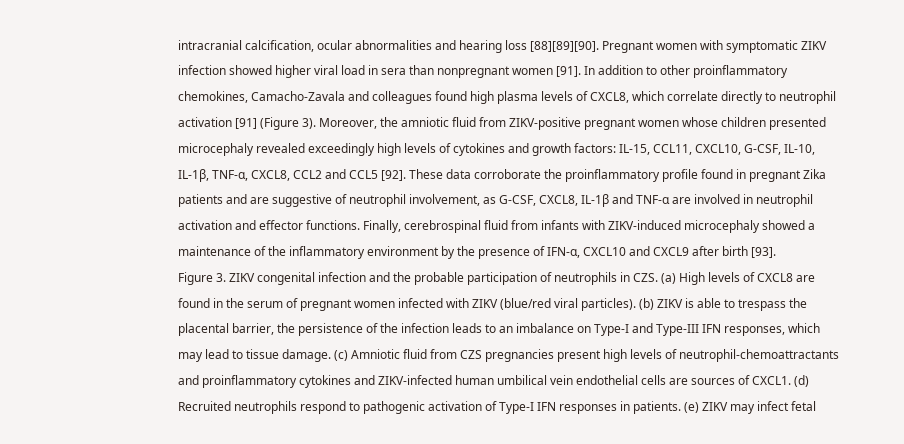intracranial calcification, ocular abnormalities and hearing loss [88][89][90]. Pregnant women with symptomatic ZIKV infection showed higher viral load in sera than nonpregnant women [91]. In addition to other proinflammatory chemokines, Camacho-Zavala and colleagues found high plasma levels of CXCL8, which correlate directly to neutrophil activation [91] (Figure 3). Moreover, the amniotic fluid from ZIKV-positive pregnant women whose children presented microcephaly revealed exceedingly high levels of cytokines and growth factors: IL-15, CCL11, CXCL10, G-CSF, IL-10, IL-1β, TNF-α, CXCL8, CCL2 and CCL5 [92]. These data corroborate the proinflammatory profile found in pregnant Zika patients and are suggestive of neutrophil involvement, as G-CSF, CXCL8, IL-1β and TNF-α are involved in neutrophil activation and effector functions. Finally, cerebrospinal fluid from infants with ZIKV-induced microcephaly showed a maintenance of the inflammatory environment by the presence of IFN-α, CXCL10 and CXCL9 after birth [93].
Figure 3. ZIKV congenital infection and the probable participation of neutrophils in CZS. (a) High levels of CXCL8 are found in the serum of pregnant women infected with ZIKV (blue/red viral particles). (b) ZIKV is able to trespass the placental barrier, the persistence of the infection leads to an imbalance on Type-I and Type-III IFN responses, which may lead to tissue damage. (c) Amniotic fluid from CZS pregnancies present high levels of neutrophil-chemoattractants and proinflammatory cytokines and ZIKV-infected human umbilical vein endothelial cells are sources of CXCL1. (d) Recruited neutrophils respond to pathogenic activation of Type-I IFN responses in patients. (e) ZIKV may infect fetal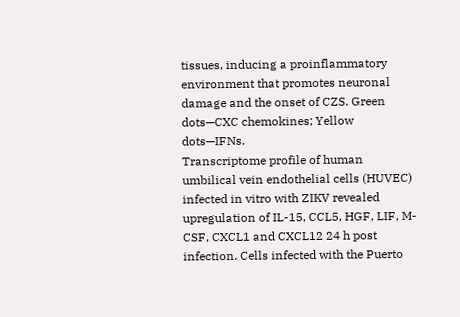tissues, inducing a proinflammatory environment that promotes neuronal damage and the onset of CZS. Green dots—CXC chemokines; Yellow dots—IFNs.
Transcriptome profile of human umbilical vein endothelial cells (HUVEC) infected in vitro with ZIKV revealed upregulation of IL-15, CCL5, HGF, LIF, M-CSF, CXCL1 and CXCL12 24 h post infection. Cells infected with the Puerto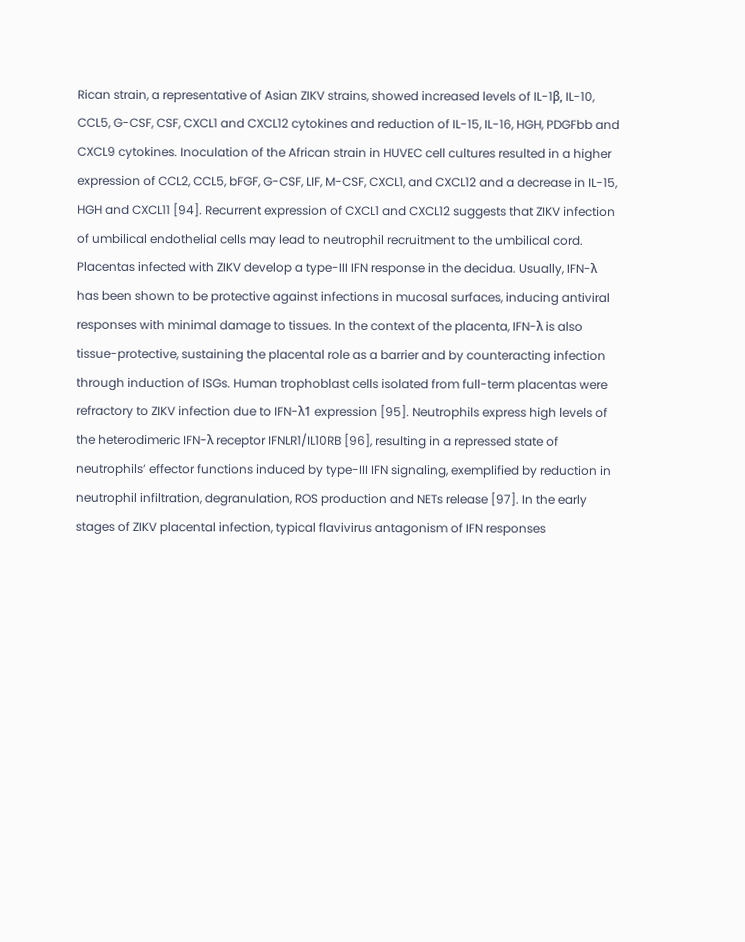Rican strain, a representative of Asian ZIKV strains, showed increased levels of IL-1β, IL-10, CCL5, G-CSF, CSF, CXCL1 and CXCL12 cytokines and reduction of IL-15, IL-16, HGH, PDGFbb and CXCL9 cytokines. Inoculation of the African strain in HUVEC cell cultures resulted in a higher expression of CCL2, CCL5, bFGF, G-CSF, LIF, M-CSF, CXCL1, and CXCL12 and a decrease in IL-15, HGH and CXCL11 [94]. Recurrent expression of CXCL1 and CXCL12 suggests that ZIKV infection of umbilical endothelial cells may lead to neutrophil recruitment to the umbilical cord.
Placentas infected with ZIKV develop a type-III IFN response in the decidua. Usually, IFN-λ has been shown to be protective against infections in mucosal surfaces, inducing antiviral responses with minimal damage to tissues. In the context of the placenta, IFN-λ is also tissue-protective, sustaining the placental role as a barrier and by counteracting infection through induction of ISGs. Human trophoblast cells isolated from full-term placentas were refractory to ZIKV infection due to IFN-λ1 expression [95]. Neutrophils express high levels of the heterodimeric IFN-λ receptor IFNLR1/IL10RB [96], resulting in a repressed state of neutrophils’ effector functions induced by type-III IFN signaling, exemplified by reduction in neutrophil infiltration, degranulation, ROS production and NETs release [97]. In the early stages of ZIKV placental infection, typical flavivirus antagonism of IFN responses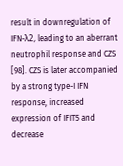result in downregulation of IFN-λ2, leading to an aberrant neutrophil response and CZS [98]. CZS is later accompanied by a strong type-I IFN response, increased expression of IFIT5 and decrease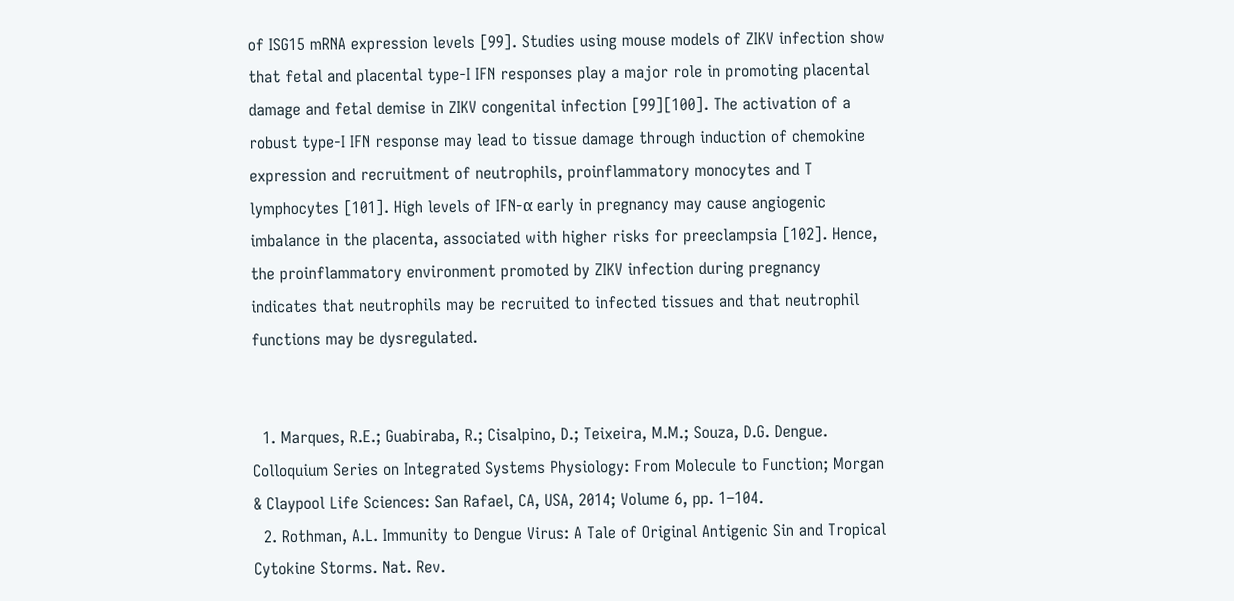of ISG15 mRNA expression levels [99]. Studies using mouse models of ZIKV infection show that fetal and placental type-I IFN responses play a major role in promoting placental damage and fetal demise in ZIKV congenital infection [99][100]. The activation of a robust type-I IFN response may lead to tissue damage through induction of chemokine expression and recruitment of neutrophils, proinflammatory monocytes and T lymphocytes [101]. High levels of IFN-α early in pregnancy may cause angiogenic imbalance in the placenta, associated with higher risks for preeclampsia [102]. Hence, the proinflammatory environment promoted by ZIKV infection during pregnancy indicates that neutrophils may be recruited to infected tissues and that neutrophil functions may be dysregulated.


  1. Marques, R.E.; Guabiraba, R.; Cisalpino, D.; Teixeira, M.M.; Souza, D.G. Dengue. Colloquium Series on Integrated Systems Physiology: From Molecule to Function; Morgan & Claypool Life Sciences: San Rafael, CA, USA, 2014; Volume 6, pp. 1–104.
  2. Rothman, A.L. Immunity to Dengue Virus: A Tale of Original Antigenic Sin and Tropical Cytokine Storms. Nat. Rev.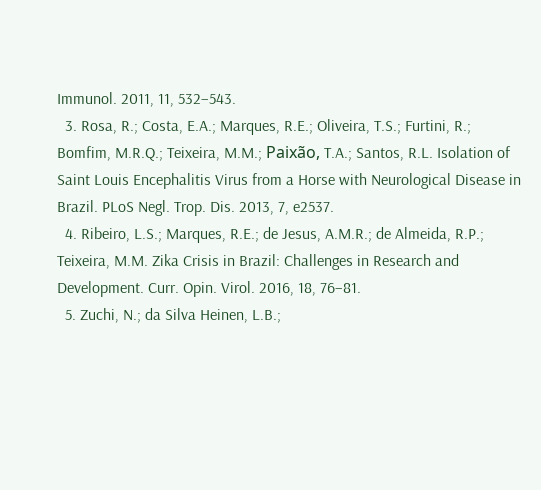Immunol. 2011, 11, 532–543.
  3. Rosa, R.; Costa, E.A.; Marques, R.E.; Oliveira, T.S.; Furtini, R.; Bomfim, M.R.Q.; Teixeira, M.M.; Paixão, T.A.; Santos, R.L. Isolation of Saint Louis Encephalitis Virus from a Horse with Neurological Disease in Brazil. PLoS Negl. Trop. Dis. 2013, 7, e2537.
  4. Ribeiro, L.S.; Marques, R.E.; de Jesus, A.M.R.; de Almeida, R.P.; Teixeira, M.M. Zika Crisis in Brazil: Challenges in Research and Development. Curr. Opin. Virol. 2016, 18, 76–81.
  5. Zuchi, N.; da Silva Heinen, L.B.;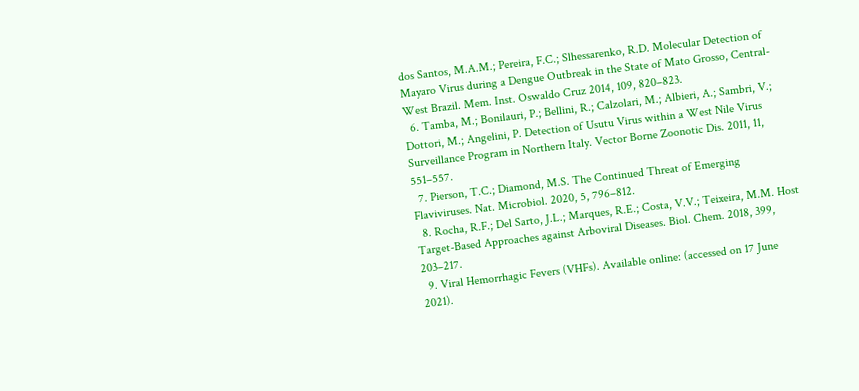dos Santos, M.A.M.; Pereira, F.C.; Slhessarenko, R.D. Molecular Detection of Mayaro Virus during a Dengue Outbreak in the State of Mato Grosso, Central-West Brazil. Mem. Inst. Oswaldo Cruz 2014, 109, 820–823.
  6. Tamba, M.; Bonilauri, P.; Bellini, R.; Calzolari, M.; Albieri, A.; Sambri, V.; Dottori, M.; Angelini, P. Detection of Usutu Virus within a West Nile Virus Surveillance Program in Northern Italy. Vector Borne Zoonotic Dis. 2011, 11, 551–557.
  7. Pierson, T.C.; Diamond, M.S. The Continued Threat of Emerging Flaviviruses. Nat. Microbiol. 2020, 5, 796–812.
  8. Rocha, R.F.; Del Sarto, J.L.; Marques, R.E.; Costa, V.V.; Teixeira, M.M. Host Target-Based Approaches against Arboviral Diseases. Biol. Chem. 2018, 399, 203–217.
  9. Viral Hemorrhagic Fevers (VHFs). Available online: (accessed on 17 June 2021).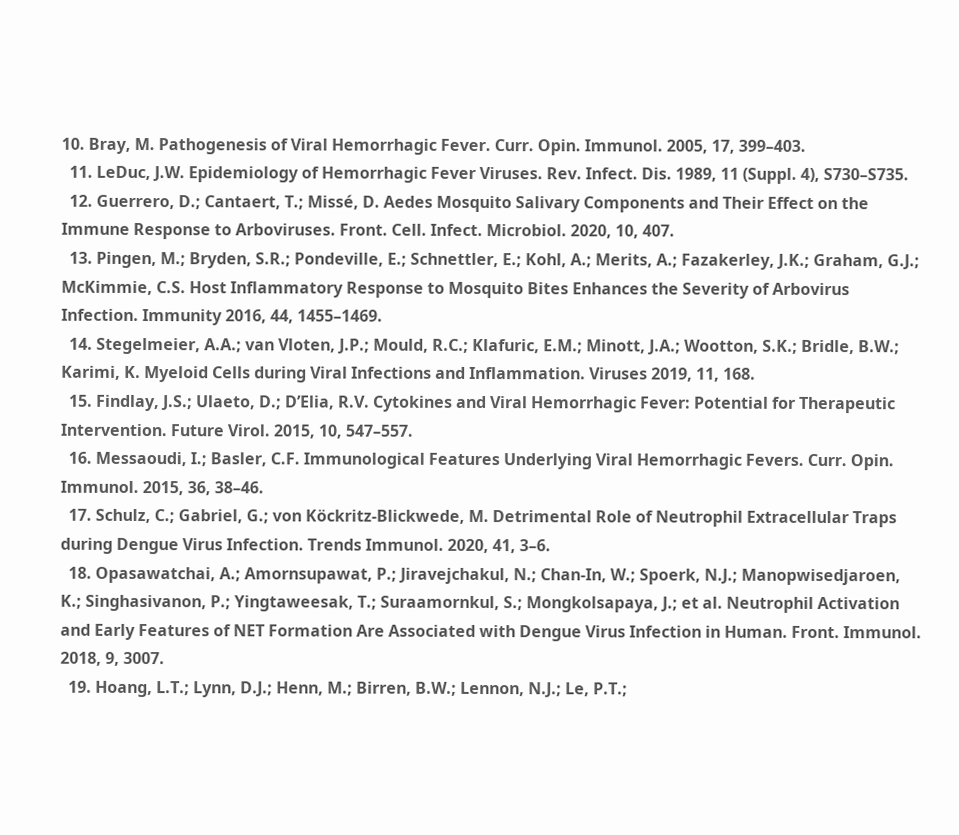10. Bray, M. Pathogenesis of Viral Hemorrhagic Fever. Curr. Opin. Immunol. 2005, 17, 399–403.
  11. LeDuc, J.W. Epidemiology of Hemorrhagic Fever Viruses. Rev. Infect. Dis. 1989, 11 (Suppl. 4), S730–S735.
  12. Guerrero, D.; Cantaert, T.; Missé, D. Aedes Mosquito Salivary Components and Their Effect on the Immune Response to Arboviruses. Front. Cell. Infect. Microbiol. 2020, 10, 407.
  13. Pingen, M.; Bryden, S.R.; Pondeville, E.; Schnettler, E.; Kohl, A.; Merits, A.; Fazakerley, J.K.; Graham, G.J.; McKimmie, C.S. Host Inflammatory Response to Mosquito Bites Enhances the Severity of Arbovirus Infection. Immunity 2016, 44, 1455–1469.
  14. Stegelmeier, A.A.; van Vloten, J.P.; Mould, R.C.; Klafuric, E.M.; Minott, J.A.; Wootton, S.K.; Bridle, B.W.; Karimi, K. Myeloid Cells during Viral Infections and Inflammation. Viruses 2019, 11, 168.
  15. Findlay, J.S.; Ulaeto, D.; D’Elia, R.V. Cytokines and Viral Hemorrhagic Fever: Potential for Therapeutic Intervention. Future Virol. 2015, 10, 547–557.
  16. Messaoudi, I.; Basler, C.F. Immunological Features Underlying Viral Hemorrhagic Fevers. Curr. Opin. Immunol. 2015, 36, 38–46.
  17. Schulz, C.; Gabriel, G.; von Köckritz-Blickwede, M. Detrimental Role of Neutrophil Extracellular Traps during Dengue Virus Infection. Trends Immunol. 2020, 41, 3–6.
  18. Opasawatchai, A.; Amornsupawat, P.; Jiravejchakul, N.; Chan-In, W.; Spoerk, N.J.; Manopwisedjaroen, K.; Singhasivanon, P.; Yingtaweesak, T.; Suraamornkul, S.; Mongkolsapaya, J.; et al. Neutrophil Activation and Early Features of NET Formation Are Associated with Dengue Virus Infection in Human. Front. Immunol. 2018, 9, 3007.
  19. Hoang, L.T.; Lynn, D.J.; Henn, M.; Birren, B.W.; Lennon, N.J.; Le, P.T.;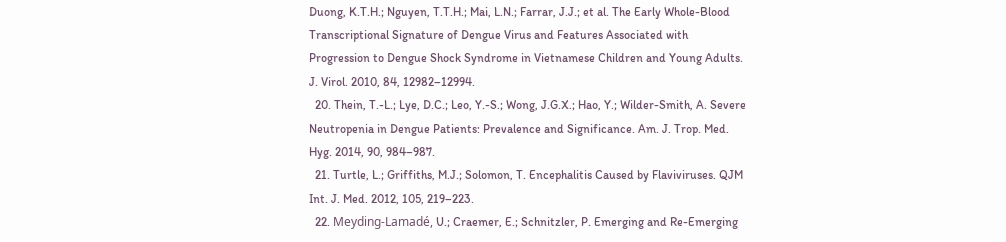Duong, K.T.H.; Nguyen, T.T.H.; Mai, L.N.; Farrar, J.J.; et al. The Early Whole-Blood Transcriptional Signature of Dengue Virus and Features Associated with Progression to Dengue Shock Syndrome in Vietnamese Children and Young Adults. J. Virol. 2010, 84, 12982–12994.
  20. Thein, T.-L.; Lye, D.C.; Leo, Y.-S.; Wong, J.G.X.; Hao, Y.; Wilder-Smith, A. Severe Neutropenia in Dengue Patients: Prevalence and Significance. Am. J. Trop. Med. Hyg. 2014, 90, 984–987.
  21. Turtle, L.; Griffiths, M.J.; Solomon, T. Encephalitis Caused by Flaviviruses. QJM Int. J. Med. 2012, 105, 219–223.
  22. Meyding-Lamadé, U.; Craemer, E.; Schnitzler, P. Emerging and Re-Emerging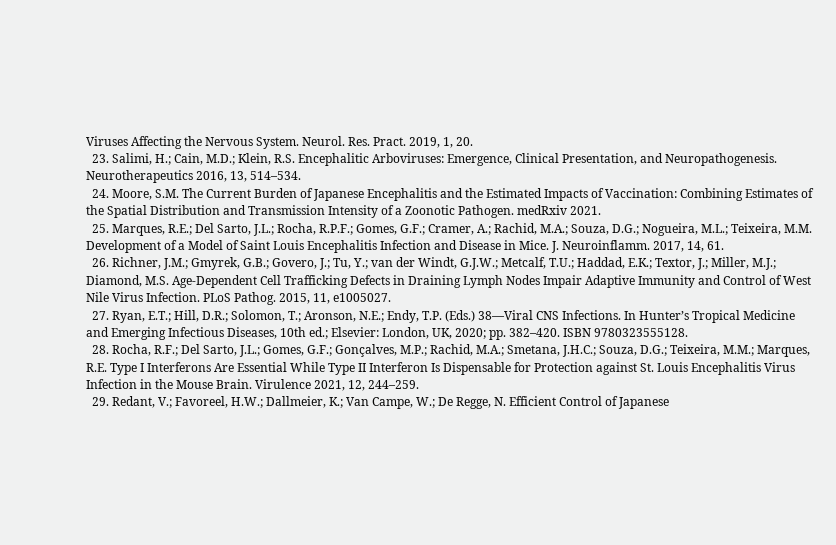Viruses Affecting the Nervous System. Neurol. Res. Pract. 2019, 1, 20.
  23. Salimi, H.; Cain, M.D.; Klein, R.S. Encephalitic Arboviruses: Emergence, Clinical Presentation, and Neuropathogenesis. Neurotherapeutics 2016, 13, 514–534.
  24. Moore, S.M. The Current Burden of Japanese Encephalitis and the Estimated Impacts of Vaccination: Combining Estimates of the Spatial Distribution and Transmission Intensity of a Zoonotic Pathogen. medRxiv 2021.
  25. Marques, R.E.; Del Sarto, J.L.; Rocha, R.P.F.; Gomes, G.F.; Cramer, A.; Rachid, M.A.; Souza, D.G.; Nogueira, M.L.; Teixeira, M.M. Development of a Model of Saint Louis Encephalitis Infection and Disease in Mice. J. Neuroinflamm. 2017, 14, 61.
  26. Richner, J.M.; Gmyrek, G.B.; Govero, J.; Tu, Y.; van der Windt, G.J.W.; Metcalf, T.U.; Haddad, E.K.; Textor, J.; Miller, M.J.; Diamond, M.S. Age-Dependent Cell Trafficking Defects in Draining Lymph Nodes Impair Adaptive Immunity and Control of West Nile Virus Infection. PLoS Pathog. 2015, 11, e1005027.
  27. Ryan, E.T.; Hill, D.R.; Solomon, T.; Aronson, N.E.; Endy, T.P. (Eds.) 38—Viral CNS Infections. In Hunter’s Tropical Medicine and Emerging Infectious Diseases, 10th ed.; Elsevier: London, UK, 2020; pp. 382–420. ISBN 9780323555128.
  28. Rocha, R.F.; Del Sarto, J.L.; Gomes, G.F.; Gonçalves, M.P.; Rachid, M.A.; Smetana, J.H.C.; Souza, D.G.; Teixeira, M.M.; Marques, R.E. Type I Interferons Are Essential While Type II Interferon Is Dispensable for Protection against St. Louis Encephalitis Virus Infection in the Mouse Brain. Virulence 2021, 12, 244–259.
  29. Redant, V.; Favoreel, H.W.; Dallmeier, K.; Van Campe, W.; De Regge, N. Efficient Control of Japanese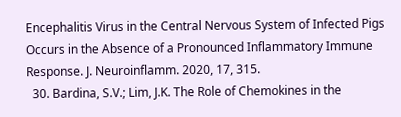Encephalitis Virus in the Central Nervous System of Infected Pigs Occurs in the Absence of a Pronounced Inflammatory Immune Response. J. Neuroinflamm. 2020, 17, 315.
  30. Bardina, S.V.; Lim, J.K. The Role of Chemokines in the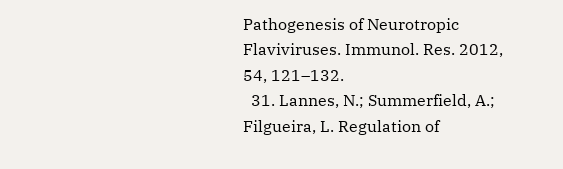Pathogenesis of Neurotropic Flaviviruses. Immunol. Res. 2012, 54, 121–132.
  31. Lannes, N.; Summerfield, A.; Filgueira, L. Regulation of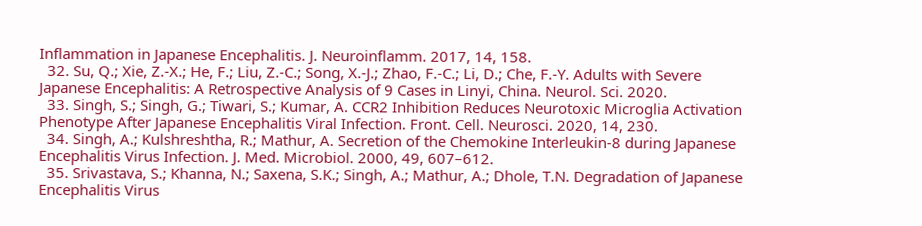Inflammation in Japanese Encephalitis. J. Neuroinflamm. 2017, 14, 158.
  32. Su, Q.; Xie, Z.-X.; He, F.; Liu, Z.-C.; Song, X.-J.; Zhao, F.-C.; Li, D.; Che, F.-Y. Adults with Severe Japanese Encephalitis: A Retrospective Analysis of 9 Cases in Linyi, China. Neurol. Sci. 2020.
  33. Singh, S.; Singh, G.; Tiwari, S.; Kumar, A. CCR2 Inhibition Reduces Neurotoxic Microglia Activation Phenotype After Japanese Encephalitis Viral Infection. Front. Cell. Neurosci. 2020, 14, 230.
  34. Singh, A.; Kulshreshtha, R.; Mathur, A. Secretion of the Chemokine Interleukin-8 during Japanese Encephalitis Virus Infection. J. Med. Microbiol. 2000, 49, 607–612.
  35. Srivastava, S.; Khanna, N.; Saxena, S.K.; Singh, A.; Mathur, A.; Dhole, T.N. Degradation of Japanese Encephalitis Virus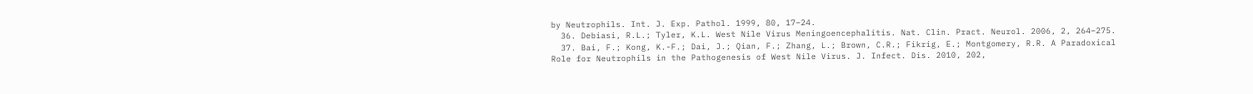by Neutrophils. Int. J. Exp. Pathol. 1999, 80, 17–24.
  36. Debiasi, R.L.; Tyler, K.L. West Nile Virus Meningoencephalitis. Nat. Clin. Pract. Neurol. 2006, 2, 264–275.
  37. Bai, F.; Kong, K.-F.; Dai, J.; Qian, F.; Zhang, L.; Brown, C.R.; Fikrig, E.; Montgomery, R.R. A Paradoxical Role for Neutrophils in the Pathogenesis of West Nile Virus. J. Infect. Dis. 2010, 202,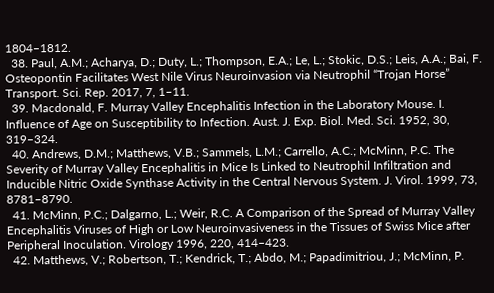1804–1812.
  38. Paul, A.M.; Acharya, D.; Duty, L.; Thompson, E.A.; Le, L.; Stokic, D.S.; Leis, A.A.; Bai, F. Osteopontin Facilitates West Nile Virus Neuroinvasion via Neutrophil “Trojan Horse” Transport. Sci. Rep. 2017, 7, 1–11.
  39. Macdonald, F. Murray Valley Encephalitis Infection in the Laboratory Mouse. I. Influence of Age on Susceptibility to Infection. Aust. J. Exp. Biol. Med. Sci. 1952, 30, 319–324.
  40. Andrews, D.M.; Matthews, V.B.; Sammels, L.M.; Carrello, A.C.; McMinn, P.C. The Severity of Murray Valley Encephalitis in Mice Is Linked to Neutrophil Infiltration and Inducible Nitric Oxide Synthase Activity in the Central Nervous System. J. Virol. 1999, 73, 8781–8790.
  41. McMinn, P.C.; Dalgarno, L.; Weir, R.C. A Comparison of the Spread of Murray Valley Encephalitis Viruses of High or Low Neuroinvasiveness in the Tissues of Swiss Mice after Peripheral Inoculation. Virology 1996, 220, 414–423.
  42. Matthews, V.; Robertson, T.; Kendrick, T.; Abdo, M.; Papadimitriou, J.; McMinn, P.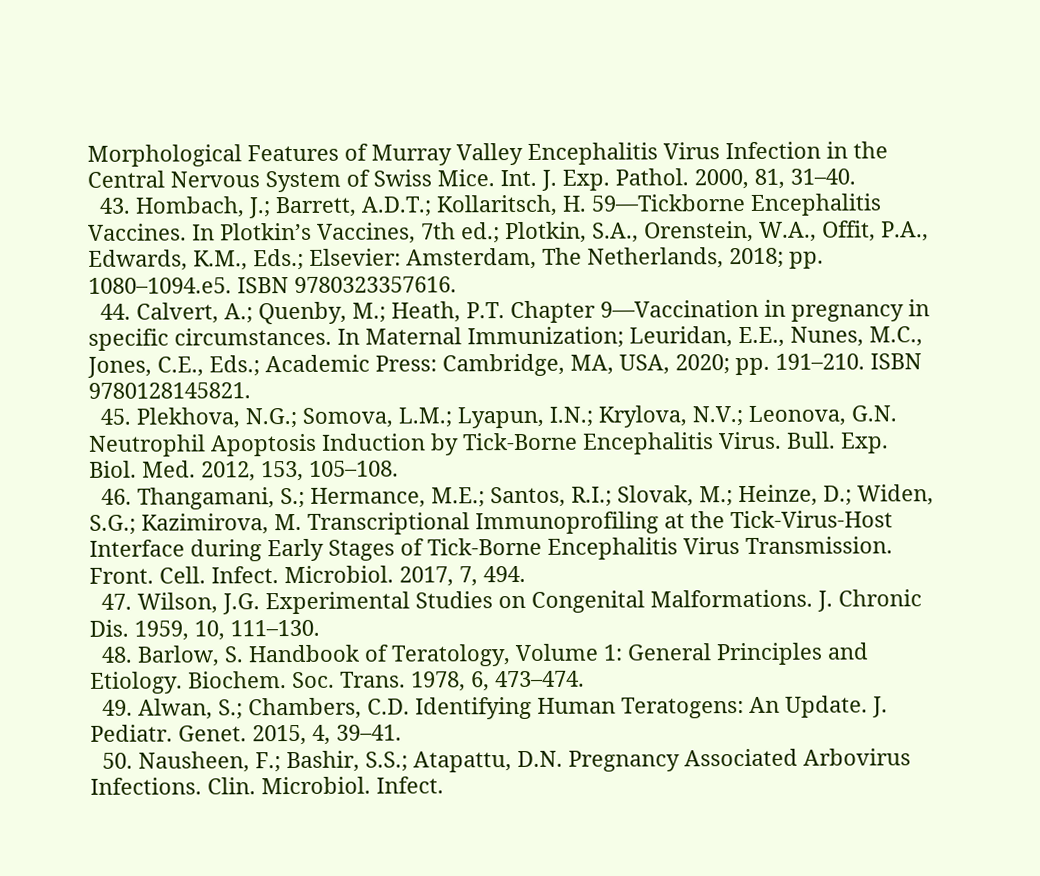Morphological Features of Murray Valley Encephalitis Virus Infection in the Central Nervous System of Swiss Mice. Int. J. Exp. Pathol. 2000, 81, 31–40.
  43. Hombach, J.; Barrett, A.D.T.; Kollaritsch, H. 59—Tickborne Encephalitis Vaccines. In Plotkin’s Vaccines, 7th ed.; Plotkin, S.A., Orenstein, W.A., Offit, P.A., Edwards, K.M., Eds.; Elsevier: Amsterdam, The Netherlands, 2018; pp. 1080–1094.e5. ISBN 9780323357616.
  44. Calvert, A.; Quenby, M.; Heath, P.T. Chapter 9—Vaccination in pregnancy in specific circumstances. In Maternal Immunization; Leuridan, E.E., Nunes, M.C., Jones, C.E., Eds.; Academic Press: Cambridge, MA, USA, 2020; pp. 191–210. ISBN 9780128145821.
  45. Plekhova, N.G.; Somova, L.M.; Lyapun, I.N.; Krylova, N.V.; Leonova, G.N. Neutrophil Apoptosis Induction by Tick-Borne Encephalitis Virus. Bull. Exp. Biol. Med. 2012, 153, 105–108.
  46. Thangamani, S.; Hermance, M.E.; Santos, R.I.; Slovak, M.; Heinze, D.; Widen, S.G.; Kazimirova, M. Transcriptional Immunoprofiling at the Tick-Virus-Host Interface during Early Stages of Tick-Borne Encephalitis Virus Transmission. Front. Cell. Infect. Microbiol. 2017, 7, 494.
  47. Wilson, J.G. Experimental Studies on Congenital Malformations. J. Chronic Dis. 1959, 10, 111–130.
  48. Barlow, S. Handbook of Teratology, Volume 1: General Principles and Etiology. Biochem. Soc. Trans. 1978, 6, 473–474.
  49. Alwan, S.; Chambers, C.D. Identifying Human Teratogens: An Update. J. Pediatr. Genet. 2015, 4, 39–41.
  50. Nausheen, F.; Bashir, S.S.; Atapattu, D.N. Pregnancy Associated Arbovirus Infections. Clin. Microbiol. Infect.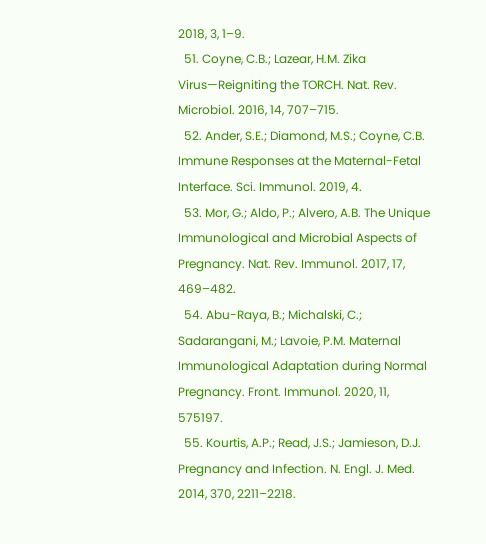2018, 3, 1–9.
  51. Coyne, C.B.; Lazear, H.M. Zika Virus—Reigniting the TORCH. Nat. Rev. Microbiol. 2016, 14, 707–715.
  52. Ander, S.E.; Diamond, M.S.; Coyne, C.B. Immune Responses at the Maternal-Fetal Interface. Sci. Immunol. 2019, 4.
  53. Mor, G.; Aldo, P.; Alvero, A.B. The Unique Immunological and Microbial Aspects of Pregnancy. Nat. Rev. Immunol. 2017, 17, 469–482.
  54. Abu-Raya, B.; Michalski, C.; Sadarangani, M.; Lavoie, P.M. Maternal Immunological Adaptation during Normal Pregnancy. Front. Immunol. 2020, 11, 575197.
  55. Kourtis, A.P.; Read, J.S.; Jamieson, D.J. Pregnancy and Infection. N. Engl. J. Med. 2014, 370, 2211–2218.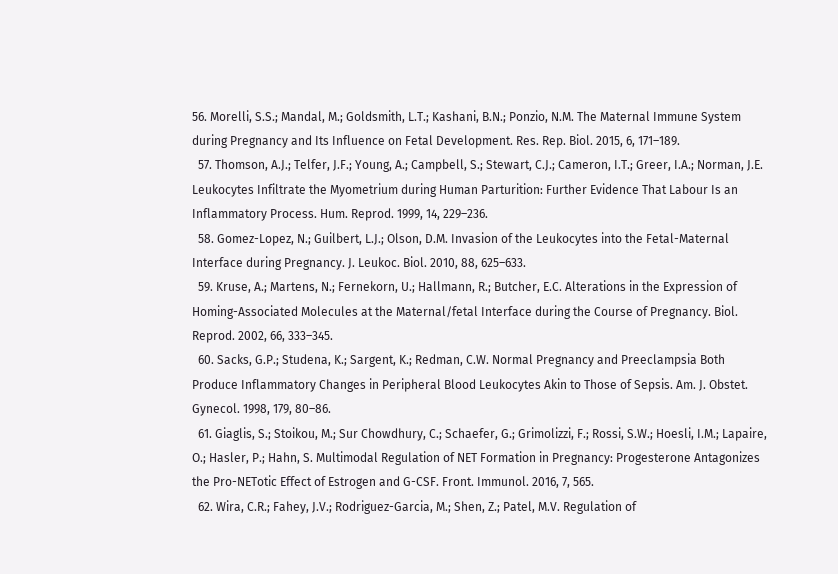56. Morelli, S.S.; Mandal, M.; Goldsmith, L.T.; Kashani, B.N.; Ponzio, N.M. The Maternal Immune System during Pregnancy and Its Influence on Fetal Development. Res. Rep. Biol. 2015, 6, 171–189.
  57. Thomson, A.J.; Telfer, J.F.; Young, A.; Campbell, S.; Stewart, C.J.; Cameron, I.T.; Greer, I.A.; Norman, J.E. Leukocytes Infiltrate the Myometrium during Human Parturition: Further Evidence That Labour Is an Inflammatory Process. Hum. Reprod. 1999, 14, 229–236.
  58. Gomez-Lopez, N.; Guilbert, L.J.; Olson, D.M. Invasion of the Leukocytes into the Fetal-Maternal Interface during Pregnancy. J. Leukoc. Biol. 2010, 88, 625–633.
  59. Kruse, A.; Martens, N.; Fernekorn, U.; Hallmann, R.; Butcher, E.C. Alterations in the Expression of Homing-Associated Molecules at the Maternal/fetal Interface during the Course of Pregnancy. Biol. Reprod. 2002, 66, 333–345.
  60. Sacks, G.P.; Studena, K.; Sargent, K.; Redman, C.W. Normal Pregnancy and Preeclampsia Both Produce Inflammatory Changes in Peripheral Blood Leukocytes Akin to Those of Sepsis. Am. J. Obstet. Gynecol. 1998, 179, 80–86.
  61. Giaglis, S.; Stoikou, M.; Sur Chowdhury, C.; Schaefer, G.; Grimolizzi, F.; Rossi, S.W.; Hoesli, I.M.; Lapaire, O.; Hasler, P.; Hahn, S. Multimodal Regulation of NET Formation in Pregnancy: Progesterone Antagonizes the Pro-NETotic Effect of Estrogen and G-CSF. Front. Immunol. 2016, 7, 565.
  62. Wira, C.R.; Fahey, J.V.; Rodriguez-Garcia, M.; Shen, Z.; Patel, M.V. Regulation of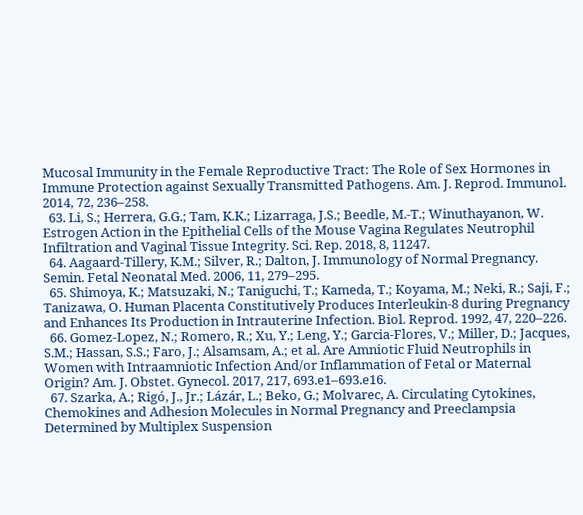Mucosal Immunity in the Female Reproductive Tract: The Role of Sex Hormones in Immune Protection against Sexually Transmitted Pathogens. Am. J. Reprod. Immunol. 2014, 72, 236–258.
  63. Li, S.; Herrera, G.G.; Tam, K.K.; Lizarraga, J.S.; Beedle, M.-T.; Winuthayanon, W. Estrogen Action in the Epithelial Cells of the Mouse Vagina Regulates Neutrophil Infiltration and Vaginal Tissue Integrity. Sci. Rep. 2018, 8, 11247.
  64. Aagaard-Tillery, K.M.; Silver, R.; Dalton, J. Immunology of Normal Pregnancy. Semin. Fetal Neonatal Med. 2006, 11, 279–295.
  65. Shimoya, K.; Matsuzaki, N.; Taniguchi, T.; Kameda, T.; Koyama, M.; Neki, R.; Saji, F.; Tanizawa, O. Human Placenta Constitutively Produces Interleukin-8 during Pregnancy and Enhances Its Production in Intrauterine Infection. Biol. Reprod. 1992, 47, 220–226.
  66. Gomez-Lopez, N.; Romero, R.; Xu, Y.; Leng, Y.; Garcia-Flores, V.; Miller, D.; Jacques, S.M.; Hassan, S.S.; Faro, J.; Alsamsam, A.; et al. Are Amniotic Fluid Neutrophils in Women with Intraamniotic Infection And/or Inflammation of Fetal or Maternal Origin? Am. J. Obstet. Gynecol. 2017, 217, 693.e1–693.e16.
  67. Szarka, A.; Rigó, J., Jr.; Lázár, L.; Beko, G.; Molvarec, A. Circulating Cytokines, Chemokines and Adhesion Molecules in Normal Pregnancy and Preeclampsia Determined by Multiplex Suspension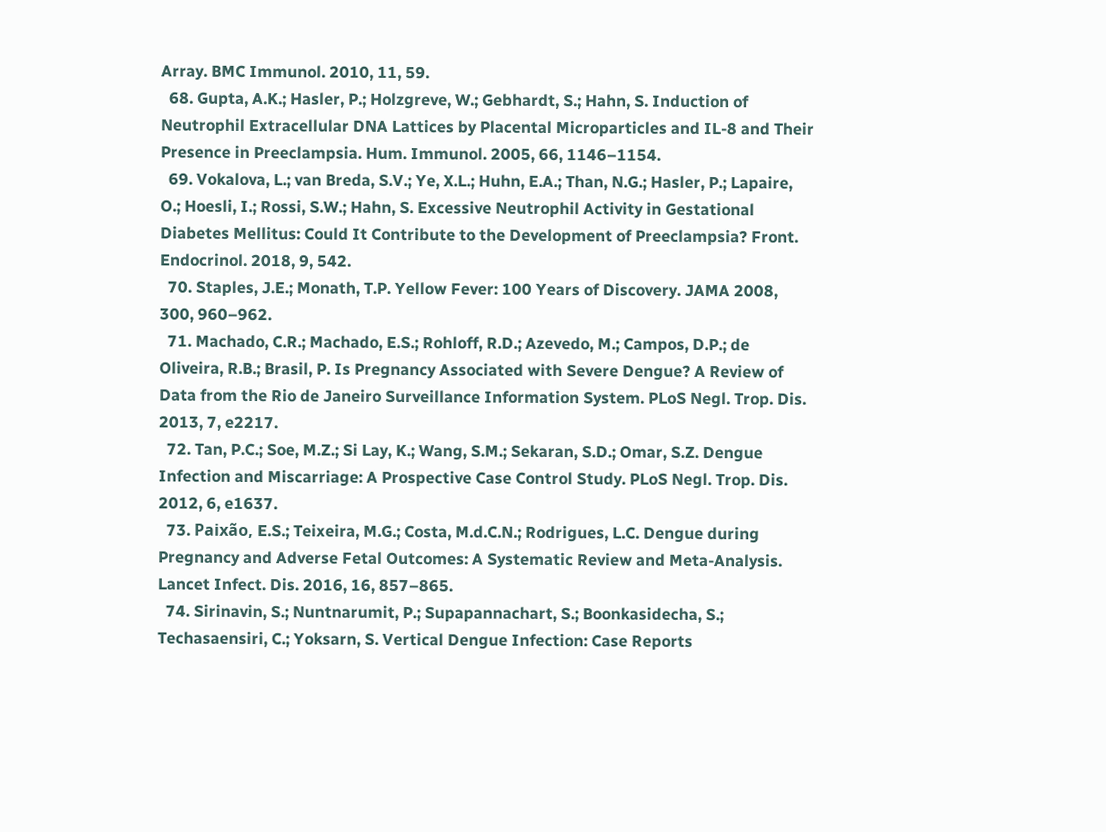Array. BMC Immunol. 2010, 11, 59.
  68. Gupta, A.K.; Hasler, P.; Holzgreve, W.; Gebhardt, S.; Hahn, S. Induction of Neutrophil Extracellular DNA Lattices by Placental Microparticles and IL-8 and Their Presence in Preeclampsia. Hum. Immunol. 2005, 66, 1146–1154.
  69. Vokalova, L.; van Breda, S.V.; Ye, X.L.; Huhn, E.A.; Than, N.G.; Hasler, P.; Lapaire, O.; Hoesli, I.; Rossi, S.W.; Hahn, S. Excessive Neutrophil Activity in Gestational Diabetes Mellitus: Could It Contribute to the Development of Preeclampsia? Front. Endocrinol. 2018, 9, 542.
  70. Staples, J.E.; Monath, T.P. Yellow Fever: 100 Years of Discovery. JAMA 2008, 300, 960–962.
  71. Machado, C.R.; Machado, E.S.; Rohloff, R.D.; Azevedo, M.; Campos, D.P.; de Oliveira, R.B.; Brasil, P. Is Pregnancy Associated with Severe Dengue? A Review of Data from the Rio de Janeiro Surveillance Information System. PLoS Negl. Trop. Dis. 2013, 7, e2217.
  72. Tan, P.C.; Soe, M.Z.; Si Lay, K.; Wang, S.M.; Sekaran, S.D.; Omar, S.Z. Dengue Infection and Miscarriage: A Prospective Case Control Study. PLoS Negl. Trop. Dis. 2012, 6, e1637.
  73. Paixão, E.S.; Teixeira, M.G.; Costa, M.d.C.N.; Rodrigues, L.C. Dengue during Pregnancy and Adverse Fetal Outcomes: A Systematic Review and Meta-Analysis. Lancet Infect. Dis. 2016, 16, 857–865.
  74. Sirinavin, S.; Nuntnarumit, P.; Supapannachart, S.; Boonkasidecha, S.; Techasaensiri, C.; Yoksarn, S. Vertical Dengue Infection: Case Reports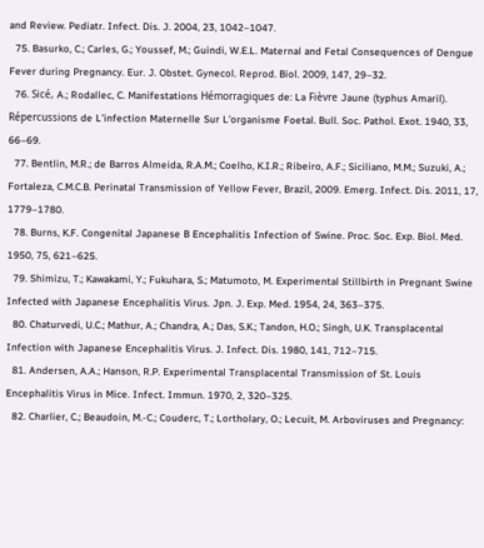and Review. Pediatr. Infect. Dis. J. 2004, 23, 1042–1047.
  75. Basurko, C.; Carles, G.; Youssef, M.; Guindi, W.E.L. Maternal and Fetal Consequences of Dengue Fever during Pregnancy. Eur. J. Obstet. Gynecol. Reprod. Biol. 2009, 147, 29–32.
  76. Sicé, A.; Rodallec, C. Manifestations Hémorragiques de: La Fièvre Jaune (typhus Amaril). Répercussions de L’infection Maternelle Sur L’organisme Foetal. Bull. Soc. Pathol. Exot. 1940, 33, 66–69.
  77. Bentlin, M.R.; de Barros Almeida, R.A.M.; Coelho, K.I.R.; Ribeiro, A.F.; Siciliano, M.M.; Suzuki, A.; Fortaleza, C.M.C.B. Perinatal Transmission of Yellow Fever, Brazil, 2009. Emerg. Infect. Dis. 2011, 17, 1779–1780.
  78. Burns, K.F. Congenital Japanese B Encephalitis Infection of Swine. Proc. Soc. Exp. Biol. Med. 1950, 75, 621–625.
  79. Shimizu, T.; Kawakami, Y.; Fukuhara, S.; Matumoto, M. Experimental Stillbirth in Pregnant Swine Infected with Japanese Encephalitis Virus. Jpn. J. Exp. Med. 1954, 24, 363–375.
  80. Chaturvedi, U.C.; Mathur, A.; Chandra, A.; Das, S.K.; Tandon, H.O.; Singh, U.K. Transplacental Infection with Japanese Encephalitis Virus. J. Infect. Dis. 1980, 141, 712–715.
  81. Andersen, A.A.; Hanson, R.P. Experimental Transplacental Transmission of St. Louis Encephalitis Virus in Mice. Infect. Immun. 1970, 2, 320–325.
  82. Charlier, C.; Beaudoin, M.-C.; Couderc, T.; Lortholary, O.; Lecuit, M. Arboviruses and Pregnancy: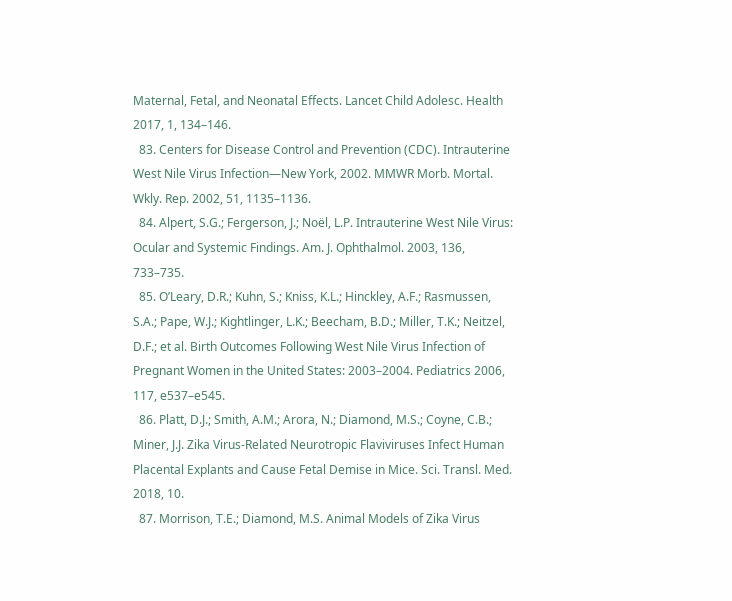Maternal, Fetal, and Neonatal Effects. Lancet Child Adolesc. Health 2017, 1, 134–146.
  83. Centers for Disease Control and Prevention (CDC). Intrauterine West Nile Virus Infection—New York, 2002. MMWR Morb. Mortal. Wkly. Rep. 2002, 51, 1135–1136.
  84. Alpert, S.G.; Fergerson, J.; Noël, L.P. Intrauterine West Nile Virus: Ocular and Systemic Findings. Am. J. Ophthalmol. 2003, 136, 733–735.
  85. O’Leary, D.R.; Kuhn, S.; Kniss, K.L.; Hinckley, A.F.; Rasmussen, S.A.; Pape, W.J.; Kightlinger, L.K.; Beecham, B.D.; Miller, T.K.; Neitzel, D.F.; et al. Birth Outcomes Following West Nile Virus Infection of Pregnant Women in the United States: 2003–2004. Pediatrics 2006, 117, e537–e545.
  86. Platt, D.J.; Smith, A.M.; Arora, N.; Diamond, M.S.; Coyne, C.B.; Miner, J.J. Zika Virus-Related Neurotropic Flaviviruses Infect Human Placental Explants and Cause Fetal Demise in Mice. Sci. Transl. Med. 2018, 10.
  87. Morrison, T.E.; Diamond, M.S. Animal Models of Zika Virus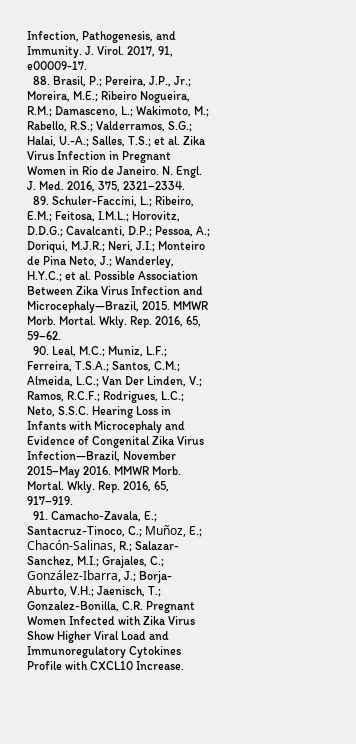Infection, Pathogenesis, and Immunity. J. Virol. 2017, 91, e00009-17.
  88. Brasil, P.; Pereira, J.P., Jr.; Moreira, M.E.; Ribeiro Nogueira, R.M.; Damasceno, L.; Wakimoto, M.; Rabello, R.S.; Valderramos, S.G.; Halai, U.-A.; Salles, T.S.; et al. Zika Virus Infection in Pregnant Women in Rio de Janeiro. N. Engl. J. Med. 2016, 375, 2321–2334.
  89. Schuler-Faccini, L.; Ribeiro, E.M.; Feitosa, I.M.L.; Horovitz, D.D.G.; Cavalcanti, D.P.; Pessoa, A.; Doriqui, M.J.R.; Neri, J.I.; Monteiro de Pina Neto, J.; Wanderley, H.Y.C.; et al. Possible Association Between Zika Virus Infection and Microcephaly—Brazil, 2015. MMWR Morb. Mortal. Wkly. Rep. 2016, 65, 59–62.
  90. Leal, M.C.; Muniz, L.F.; Ferreira, T.S.A.; Santos, C.M.; Almeida, L.C.; Van Der Linden, V.; Ramos, R.C.F.; Rodrigues, L.C.; Neto, S.S.C. Hearing Loss in Infants with Microcephaly and Evidence of Congenital Zika Virus Infection—Brazil, November 2015–May 2016. MMWR Morb. Mortal. Wkly. Rep. 2016, 65, 917–919.
  91. Camacho-Zavala, E.; Santacruz-Tinoco, C.; Muñoz, E.; Chacón-Salinas, R.; Salazar-Sanchez, M.I.; Grajales, C.; González-Ibarra, J.; Borja-Aburto, V.H.; Jaenisch, T.; Gonzalez-Bonilla, C.R. Pregnant Women Infected with Zika Virus Show Higher Viral Load and Immunoregulatory Cytokines Profile with CXCL10 Increase.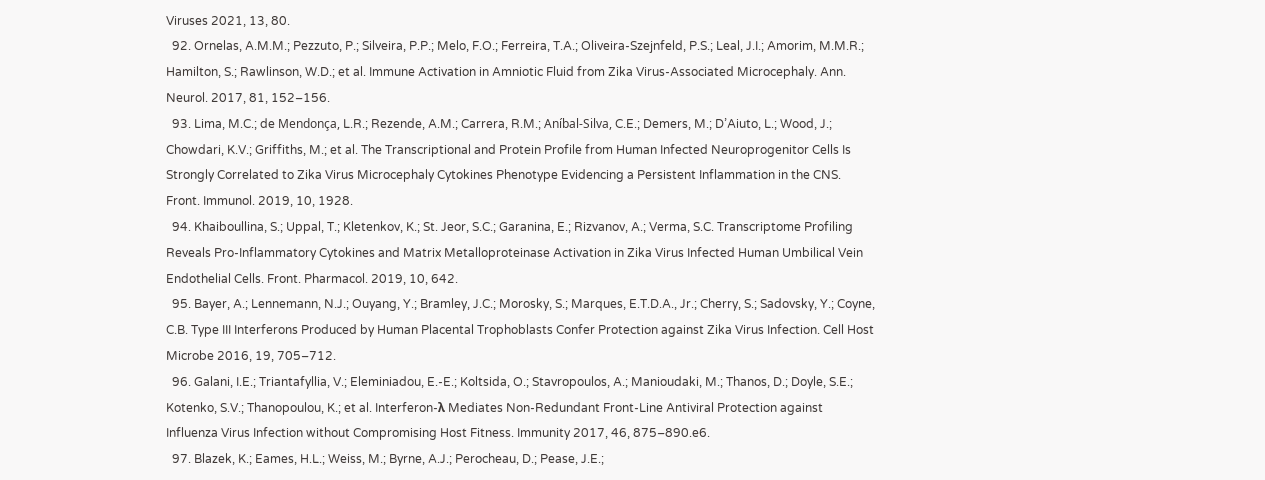Viruses 2021, 13, 80.
  92. Ornelas, A.M.M.; Pezzuto, P.; Silveira, P.P.; Melo, F.O.; Ferreira, T.A.; Oliveira-Szejnfeld, P.S.; Leal, J.I.; Amorim, M.M.R.; Hamilton, S.; Rawlinson, W.D.; et al. Immune Activation in Amniotic Fluid from Zika Virus-Associated Microcephaly. Ann. Neurol. 2017, 81, 152–156.
  93. Lima, M.C.; de Mendonça, L.R.; Rezende, A.M.; Carrera, R.M.; Aníbal-Silva, C.E.; Demers, M.; D’Aiuto, L.; Wood, J.; Chowdari, K.V.; Griffiths, M.; et al. The Transcriptional and Protein Profile from Human Infected Neuroprogenitor Cells Is Strongly Correlated to Zika Virus Microcephaly Cytokines Phenotype Evidencing a Persistent Inflammation in the CNS. Front. Immunol. 2019, 10, 1928.
  94. Khaiboullina, S.; Uppal, T.; Kletenkov, K.; St. Jeor, S.C.; Garanina, E.; Rizvanov, A.; Verma, S.C. Transcriptome Profiling Reveals Pro-Inflammatory Cytokines and Matrix Metalloproteinase Activation in Zika Virus Infected Human Umbilical Vein Endothelial Cells. Front. Pharmacol. 2019, 10, 642.
  95. Bayer, A.; Lennemann, N.J.; Ouyang, Y.; Bramley, J.C.; Morosky, S.; Marques, E.T.D.A., Jr.; Cherry, S.; Sadovsky, Y.; Coyne, C.B. Type III Interferons Produced by Human Placental Trophoblasts Confer Protection against Zika Virus Infection. Cell Host Microbe 2016, 19, 705–712.
  96. Galani, I.E.; Triantafyllia, V.; Eleminiadou, E.-E.; Koltsida, O.; Stavropoulos, A.; Manioudaki, M.; Thanos, D.; Doyle, S.E.; Kotenko, S.V.; Thanopoulou, K.; et al. Interferon-λ Mediates Non-Redundant Front-Line Antiviral Protection against Influenza Virus Infection without Compromising Host Fitness. Immunity 2017, 46, 875–890.e6.
  97. Blazek, K.; Eames, H.L.; Weiss, M.; Byrne, A.J.; Perocheau, D.; Pease, J.E.;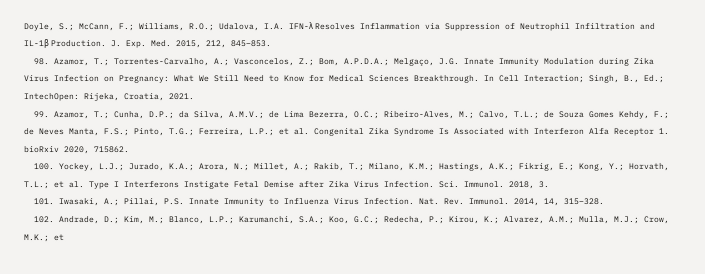Doyle, S.; McCann, F.; Williams, R.O.; Udalova, I.A. IFN-λ Resolves Inflammation via Suppression of Neutrophil Infiltration and IL-1β Production. J. Exp. Med. 2015, 212, 845–853.
  98. Azamor, T.; Torrentes-Carvalho, A.; Vasconcelos, Z.; Bom, A.P.D.A.; Melgaço, J.G. Innate Immunity Modulation during Zika Virus Infection on Pregnancy: What We Still Need to Know for Medical Sciences Breakthrough. In Cell Interaction; Singh, B., Ed.; IntechOpen: Rijeka, Croatia, 2021.
  99. Azamor, T.; Cunha, D.P.; da Silva, A.M.V.; de Lima Bezerra, O.C.; Ribeiro-Alves, M.; Calvo, T.L.; de Souza Gomes Kehdy, F.; de Neves Manta, F.S.; Pinto, T.G.; Ferreira, L.P.; et al. Congenital Zika Syndrome Is Associated with Interferon Alfa Receptor 1. bioRxiv 2020, 715862.
  100. Yockey, L.J.; Jurado, K.A.; Arora, N.; Millet, A.; Rakib, T.; Milano, K.M.; Hastings, A.K.; Fikrig, E.; Kong, Y.; Horvath, T.L.; et al. Type I Interferons Instigate Fetal Demise after Zika Virus Infection. Sci. Immunol. 2018, 3.
  101. Iwasaki, A.; Pillai, P.S. Innate Immunity to Influenza Virus Infection. Nat. Rev. Immunol. 2014, 14, 315–328.
  102. Andrade, D.; Kim, M.; Blanco, L.P.; Karumanchi, S.A.; Koo, G.C.; Redecha, P.; Kirou, K.; Alvarez, A.M.; Mulla, M.J.; Crow, M.K.; et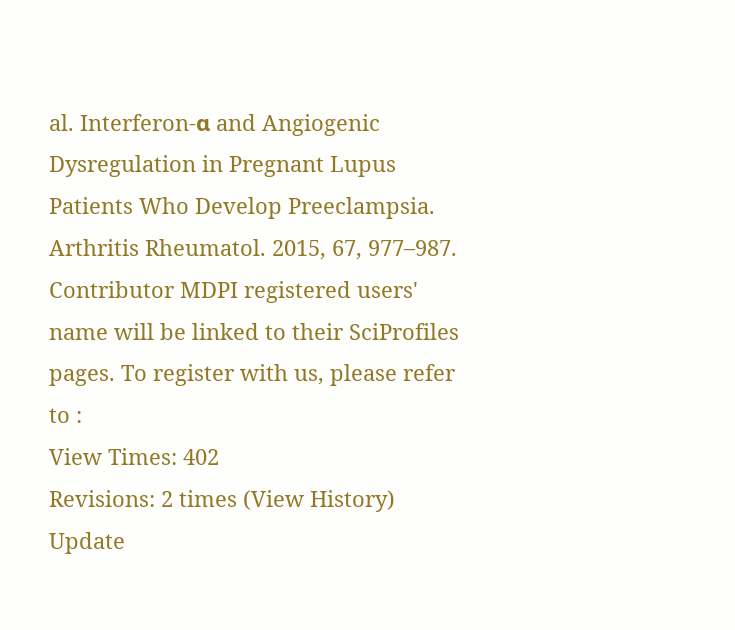al. Interferon-α and Angiogenic Dysregulation in Pregnant Lupus Patients Who Develop Preeclampsia. Arthritis Rheumatol. 2015, 67, 977–987.
Contributor MDPI registered users' name will be linked to their SciProfiles pages. To register with us, please refer to :
View Times: 402
Revisions: 2 times (View History)
Update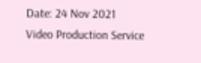Date: 24 Nov 2021
Video Production Service